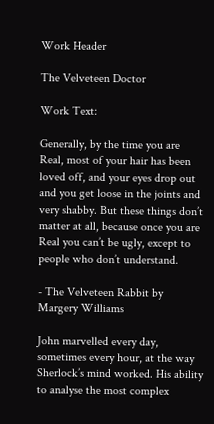Work Header

The Velveteen Doctor

Work Text:

Generally, by the time you are Real, most of your hair has been loved off, and your eyes drop out and you get loose in the joints and very shabby. But these things don’t matter at all, because once you are Real you can’t be ugly, except to people who don’t understand.

- The Velveteen Rabbit by Margery Williams

John marvelled every day, sometimes every hour, at the way Sherlock’s mind worked. His ability to analyse the most complex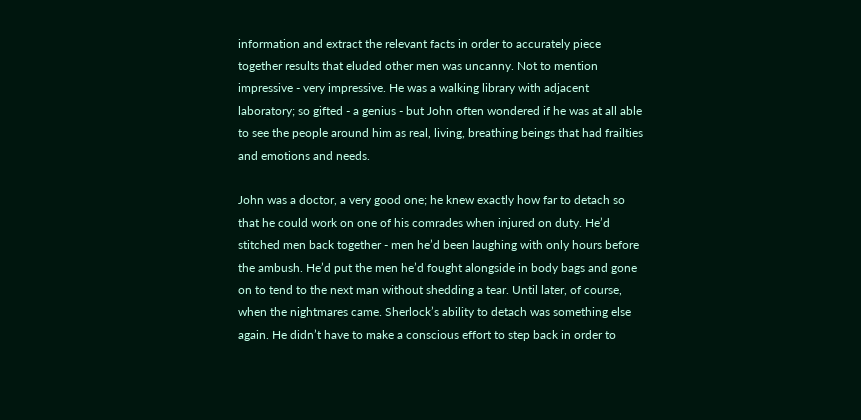information and extract the relevant facts in order to accurately piece together results that eluded other men was uncanny. Not to mention impressive - very impressive. He was a walking library with adjacent laboratory; so gifted - a genius - but John often wondered if he was at all able to see the people around him as real, living, breathing beings that had frailties and emotions and needs.

John was a doctor, a very good one; he knew exactly how far to detach so that he could work on one of his comrades when injured on duty. He’d stitched men back together - men he’d been laughing with only hours before the ambush. He’d put the men he’d fought alongside in body bags and gone on to tend to the next man without shedding a tear. Until later, of course, when the nightmares came. Sherlock’s ability to detach was something else again. He didn’t have to make a conscious effort to step back in order to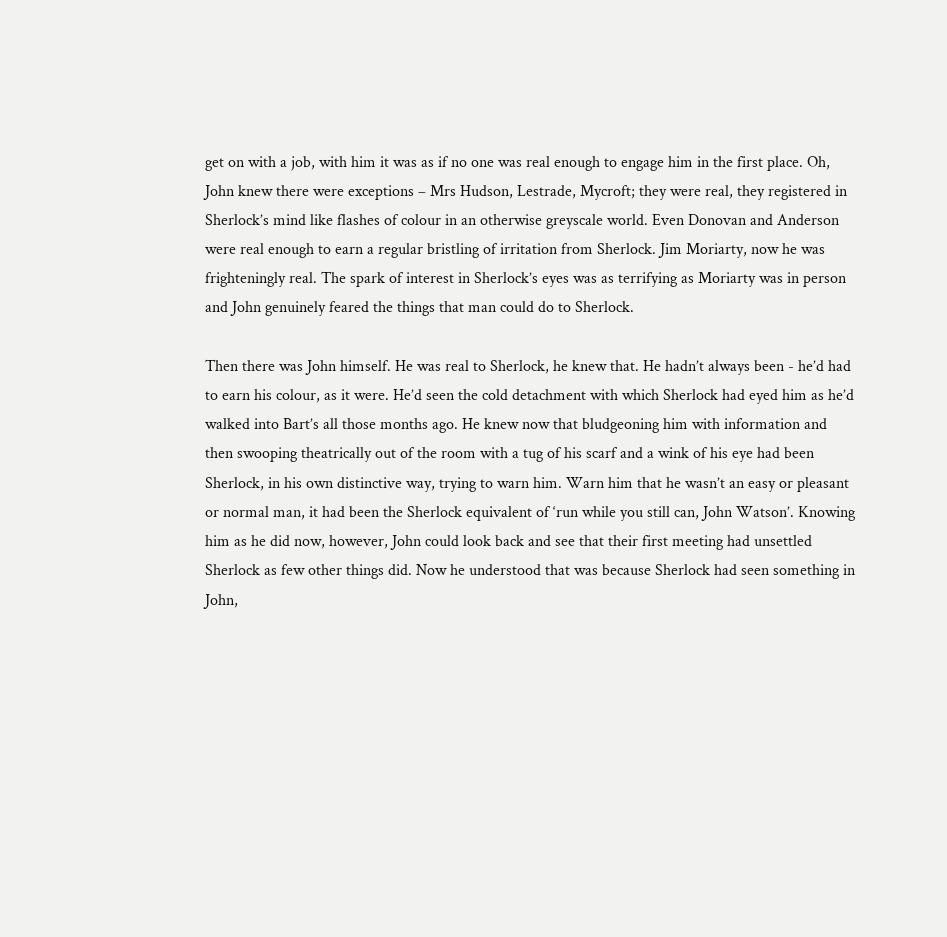get on with a job, with him it was as if no one was real enough to engage him in the first place. Oh, John knew there were exceptions – Mrs Hudson, Lestrade, Mycroft; they were real, they registered in Sherlock’s mind like flashes of colour in an otherwise greyscale world. Even Donovan and Anderson were real enough to earn a regular bristling of irritation from Sherlock. Jim Moriarty, now he was frighteningly real. The spark of interest in Sherlock’s eyes was as terrifying as Moriarty was in person and John genuinely feared the things that man could do to Sherlock.

Then there was John himself. He was real to Sherlock, he knew that. He hadn’t always been - he’d had to earn his colour, as it were. He’d seen the cold detachment with which Sherlock had eyed him as he’d walked into Bart’s all those months ago. He knew now that bludgeoning him with information and then swooping theatrically out of the room with a tug of his scarf and a wink of his eye had been Sherlock, in his own distinctive way, trying to warn him. Warn him that he wasn’t an easy or pleasant or normal man, it had been the Sherlock equivalent of ‘run while you still can, John Watson’. Knowing him as he did now, however, John could look back and see that their first meeting had unsettled Sherlock as few other things did. Now he understood that was because Sherlock had seen something in John,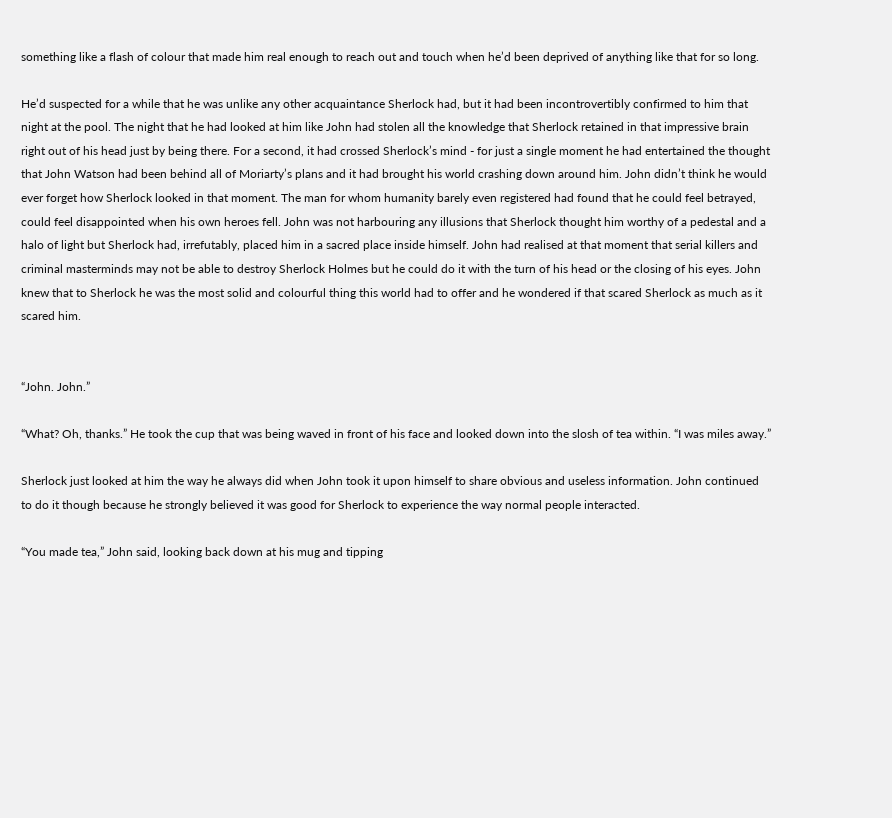something like a flash of colour that made him real enough to reach out and touch when he’d been deprived of anything like that for so long.

He’d suspected for a while that he was unlike any other acquaintance Sherlock had, but it had been incontrovertibly confirmed to him that night at the pool. The night that he had looked at him like John had stolen all the knowledge that Sherlock retained in that impressive brain right out of his head just by being there. For a second, it had crossed Sherlock’s mind - for just a single moment he had entertained the thought that John Watson had been behind all of Moriarty’s plans and it had brought his world crashing down around him. John didn’t think he would ever forget how Sherlock looked in that moment. The man for whom humanity barely even registered had found that he could feel betrayed, could feel disappointed when his own heroes fell. John was not harbouring any illusions that Sherlock thought him worthy of a pedestal and a halo of light but Sherlock had, irrefutably, placed him in a sacred place inside himself. John had realised at that moment that serial killers and criminal masterminds may not be able to destroy Sherlock Holmes but he could do it with the turn of his head or the closing of his eyes. John knew that to Sherlock he was the most solid and colourful thing this world had to offer and he wondered if that scared Sherlock as much as it scared him.


“John. John.”

“What? Oh, thanks.” He took the cup that was being waved in front of his face and looked down into the slosh of tea within. “I was miles away.”

Sherlock just looked at him the way he always did when John took it upon himself to share obvious and useless information. John continued to do it though because he strongly believed it was good for Sherlock to experience the way normal people interacted.

“You made tea,” John said, looking back down at his mug and tipping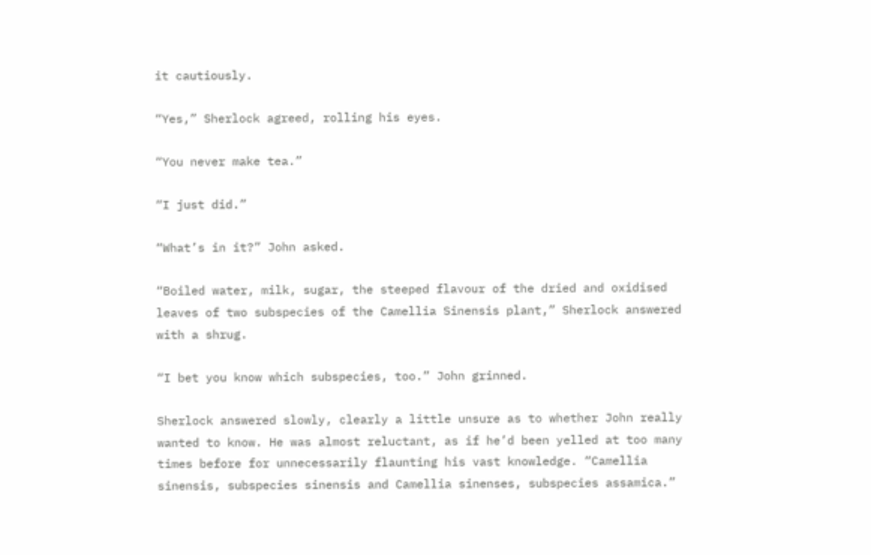it cautiously.

“Yes,” Sherlock agreed, rolling his eyes.

“You never make tea.”

“I just did.”

“What’s in it?” John asked.

“Boiled water, milk, sugar, the steeped flavour of the dried and oxidised leaves of two subspecies of the Camellia Sinensis plant,” Sherlock answered with a shrug.

“I bet you know which subspecies, too.” John grinned.

Sherlock answered slowly, clearly a little unsure as to whether John really wanted to know. He was almost reluctant, as if he’d been yelled at too many times before for unnecessarily flaunting his vast knowledge. “Camellia sinensis, subspecies sinensis and Camellia sinenses, subspecies assamica.”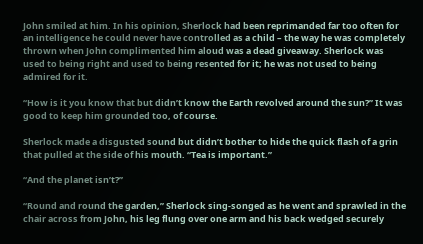John smiled at him. In his opinion, Sherlock had been reprimanded far too often for an intelligence he could never have controlled as a child – the way he was completely thrown when John complimented him aloud was a dead giveaway. Sherlock was used to being right and used to being resented for it; he was not used to being admired for it.

“How is it you know that but didn’t know the Earth revolved around the sun?” It was good to keep him grounded too, of course.

Sherlock made a disgusted sound but didn’t bother to hide the quick flash of a grin that pulled at the side of his mouth. “Tea is important.”

“And the planet isn’t?”

“Round and round the garden,” Sherlock sing-songed as he went and sprawled in the chair across from John, his leg flung over one arm and his back wedged securely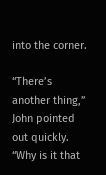into the corner.

“There’s another thing,” John pointed out quickly. “Why is it that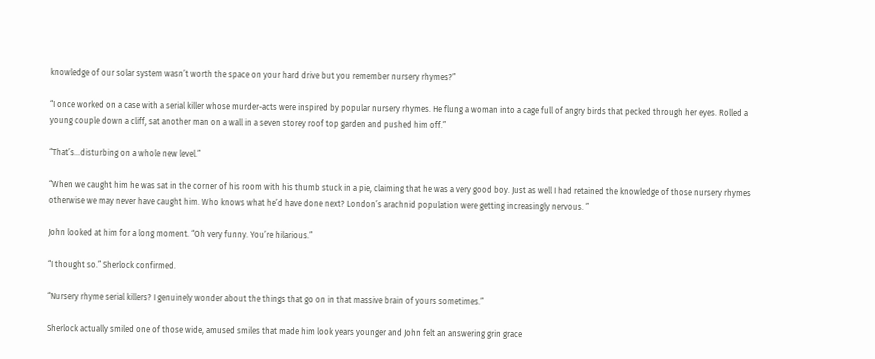knowledge of our solar system wasn’t worth the space on your hard drive but you remember nursery rhymes?”

“I once worked on a case with a serial killer whose murder-acts were inspired by popular nursery rhymes. He flung a woman into a cage full of angry birds that pecked through her eyes. Rolled a young couple down a cliff, sat another man on a wall in a seven storey roof top garden and pushed him off.”

“That’s...disturbing on a whole new level.”

“When we caught him he was sat in the corner of his room with his thumb stuck in a pie, claiming that he was a very good boy. Just as well I had retained the knowledge of those nursery rhymes otherwise we may never have caught him. Who knows what he’d have done next? London’s arachnid population were getting increasingly nervous. ”

John looked at him for a long moment. “Oh very funny. You’re hilarious.”

“I thought so.” Sherlock confirmed.

“Nursery rhyme serial killers? I genuinely wonder about the things that go on in that massive brain of yours sometimes.”

Sherlock actually smiled one of those wide, amused smiles that made him look years younger and John felt an answering grin grace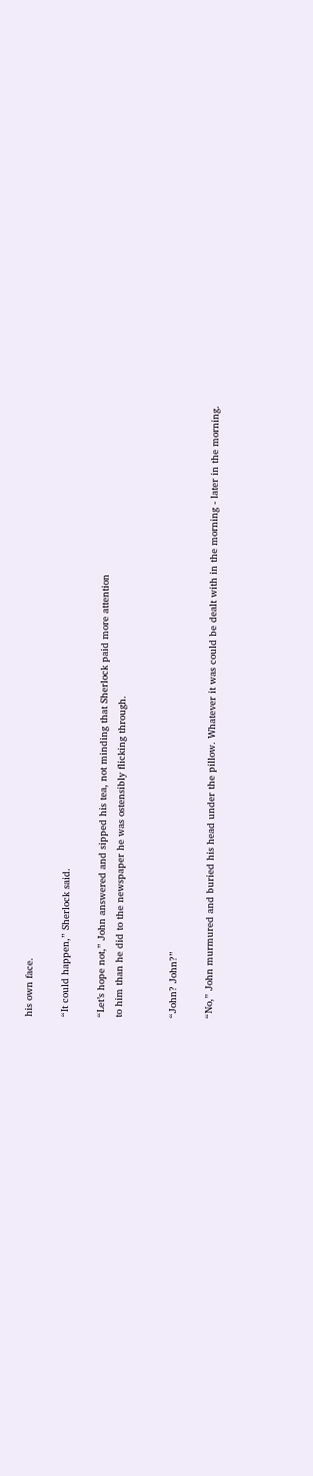his own face.

“It could happen,” Sherlock said.

“Let’s hope not,” John answered and sipped his tea, not minding that Sherlock paid more attention
to him than he did to the newspaper he was ostensibly flicking through.


“John? John?”

“No,” John murmured and buried his head under the pillow. Whatever it was could be dealt with in the morning - later in the morning.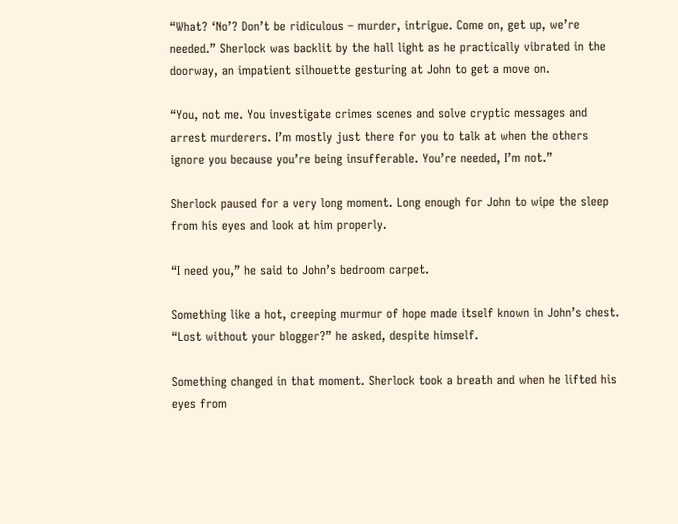“What? ‘No’? Don’t be ridiculous – murder, intrigue. Come on, get up, we’re needed.” Sherlock was backlit by the hall light as he practically vibrated in the doorway, an impatient silhouette gesturing at John to get a move on.

“You, not me. You investigate crimes scenes and solve cryptic messages and arrest murderers. I’m mostly just there for you to talk at when the others ignore you because you’re being insufferable. You’re needed, I’m not.”

Sherlock paused for a very long moment. Long enough for John to wipe the sleep from his eyes and look at him properly.

“I need you,” he said to John’s bedroom carpet.

Something like a hot, creeping murmur of hope made itself known in John’s chest. “Lost without your blogger?” he asked, despite himself.

Something changed in that moment. Sherlock took a breath and when he lifted his eyes from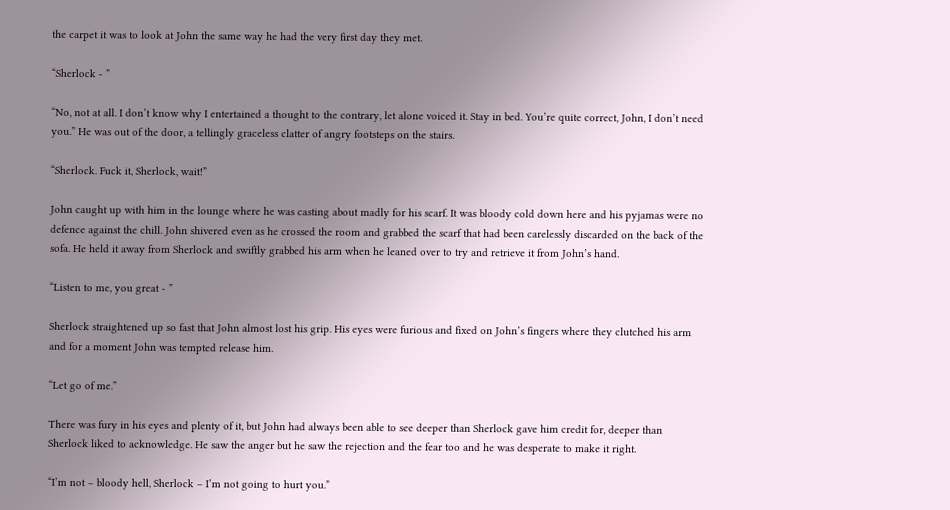the carpet it was to look at John the same way he had the very first day they met.

“Sherlock - ”

“No, not at all. I don’t know why I entertained a thought to the contrary, let alone voiced it. Stay in bed. You’re quite correct, John, I don’t need you.” He was out of the door, a tellingly graceless clatter of angry footsteps on the stairs.

“Sherlock. Fuck it, Sherlock, wait!”

John caught up with him in the lounge where he was casting about madly for his scarf. It was bloody cold down here and his pyjamas were no defence against the chill. John shivered even as he crossed the room and grabbed the scarf that had been carelessly discarded on the back of the sofa. He held it away from Sherlock and swiftly grabbed his arm when he leaned over to try and retrieve it from John’s hand.

“Listen to me, you great - ”

Sherlock straightened up so fast that John almost lost his grip. His eyes were furious and fixed on John’s fingers where they clutched his arm and for a moment John was tempted release him.

“Let go of me.”

There was fury in his eyes and plenty of it, but John had always been able to see deeper than Sherlock gave him credit for, deeper than Sherlock liked to acknowledge. He saw the anger but he saw the rejection and the fear too and he was desperate to make it right.

“I’m not – bloody hell, Sherlock – I’m not going to hurt you.”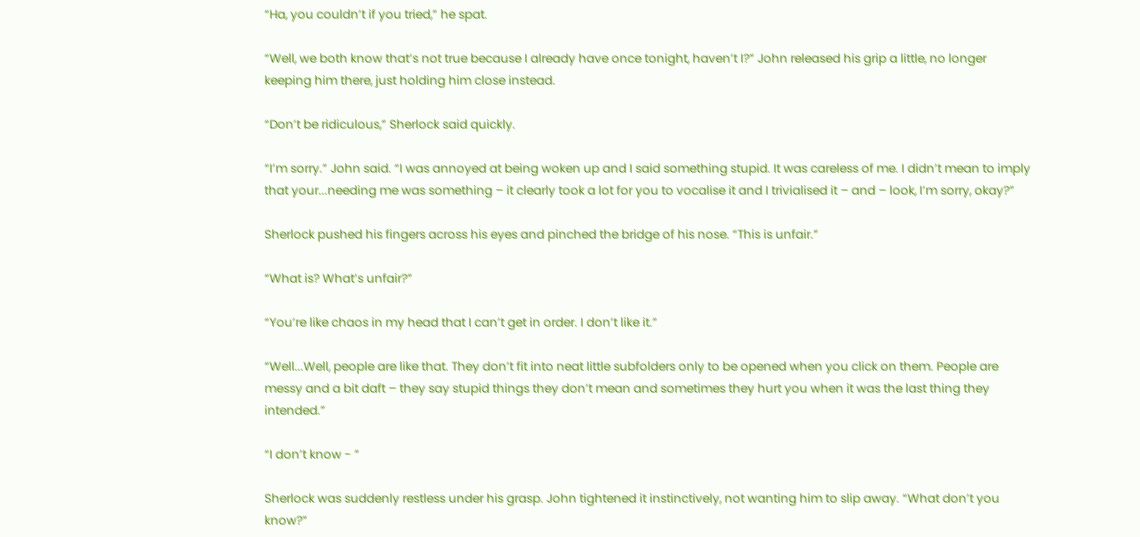“Ha, you couldn’t if you tried,” he spat.

“Well, we both know that’s not true because I already have once tonight, haven’t I?” John released his grip a little, no longer keeping him there, just holding him close instead.

“Don’t be ridiculous,” Sherlock said quickly.

“I’m sorry.” John said. “I was annoyed at being woken up and I said something stupid. It was careless of me. I didn’t mean to imply that your...needing me was something – it clearly took a lot for you to vocalise it and I trivialised it – and – look, I’m sorry, okay?”

Sherlock pushed his fingers across his eyes and pinched the bridge of his nose. “This is unfair.”

“What is? What’s unfair?”

“You’re like chaos in my head that I can’t get in order. I don’t like it.”

“Well...Well, people are like that. They don’t fit into neat little subfolders only to be opened when you click on them. People are messy and a bit daft – they say stupid things they don’t mean and sometimes they hurt you when it was the last thing they intended.”

“I don’t know - ”

Sherlock was suddenly restless under his grasp. John tightened it instinctively, not wanting him to slip away. “What don’t you know?”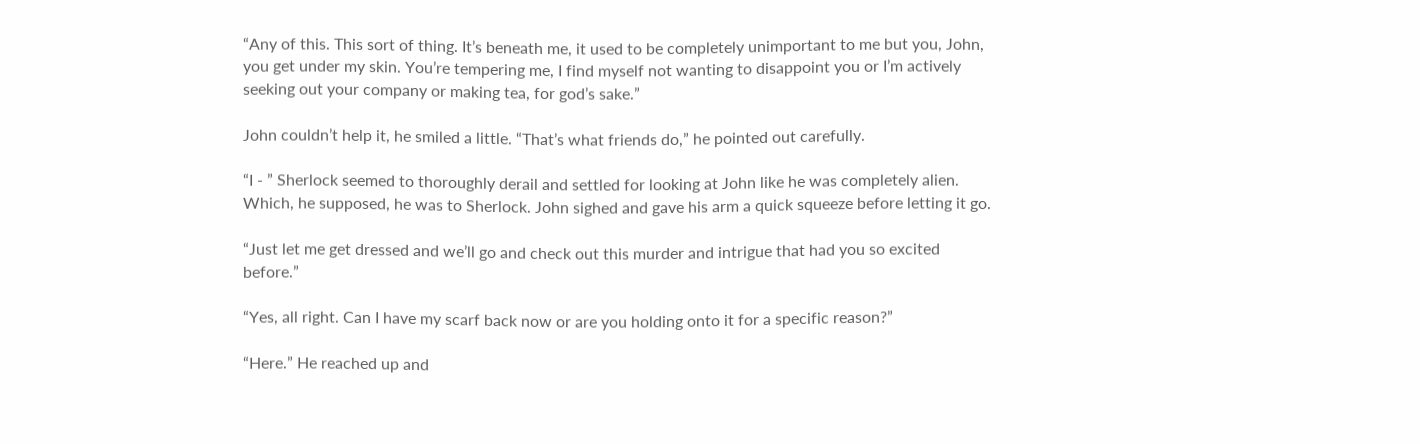“Any of this. This sort of thing. It’s beneath me, it used to be completely unimportant to me but you, John, you get under my skin. You’re tempering me, I find myself not wanting to disappoint you or I’m actively seeking out your company or making tea, for god’s sake.”

John couldn’t help it, he smiled a little. “That’s what friends do,” he pointed out carefully.

“I - ” Sherlock seemed to thoroughly derail and settled for looking at John like he was completely alien. Which, he supposed, he was to Sherlock. John sighed and gave his arm a quick squeeze before letting it go.

“Just let me get dressed and we’ll go and check out this murder and intrigue that had you so excited before.”

“Yes, all right. Can I have my scarf back now or are you holding onto it for a specific reason?”

“Here.” He reached up and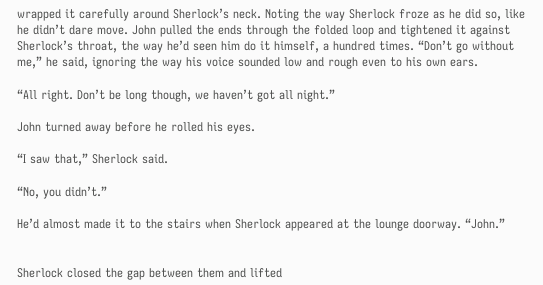wrapped it carefully around Sherlock’s neck. Noting the way Sherlock froze as he did so, like he didn’t dare move. John pulled the ends through the folded loop and tightened it against Sherlock’s throat, the way he’d seen him do it himself, a hundred times. “Don’t go without me,” he said, ignoring the way his voice sounded low and rough even to his own ears.

“All right. Don’t be long though, we haven’t got all night.”

John turned away before he rolled his eyes.

“I saw that,” Sherlock said.

“No, you didn’t.”

He’d almost made it to the stairs when Sherlock appeared at the lounge doorway. “John.”


Sherlock closed the gap between them and lifted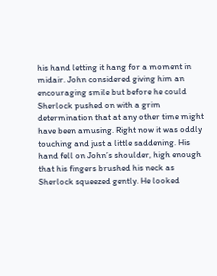his hand letting it hang for a moment in midair. John considered giving him an encouraging smile but before he could Sherlock pushed on with a grim determination that at any other time might have been amusing. Right now it was oddly touching and just a little saddening. His hand fell on John’s shoulder, high enough that his fingers brushed his neck as Sherlock squeezed gently. He looked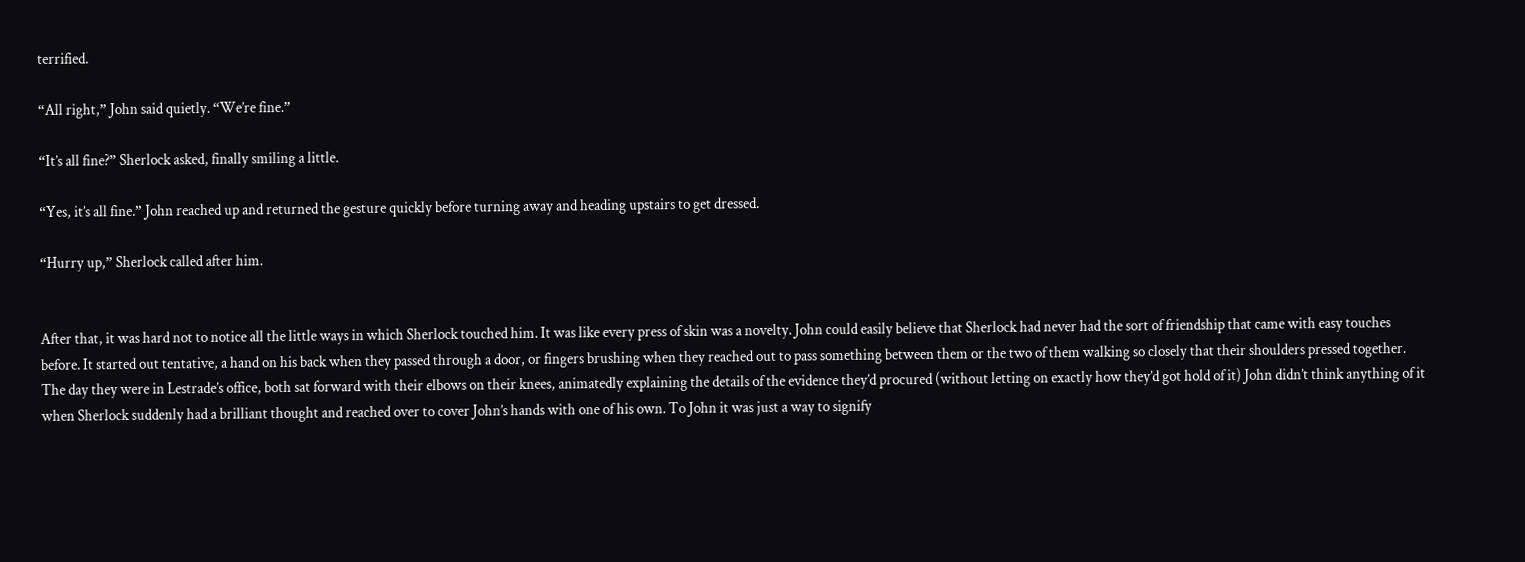terrified.

“All right,” John said quietly. “We’re fine.”

“It’s all fine?” Sherlock asked, finally smiling a little.

“Yes, it’s all fine.” John reached up and returned the gesture quickly before turning away and heading upstairs to get dressed.

“Hurry up,” Sherlock called after him.


After that, it was hard not to notice all the little ways in which Sherlock touched him. It was like every press of skin was a novelty. John could easily believe that Sherlock had never had the sort of friendship that came with easy touches before. It started out tentative, a hand on his back when they passed through a door, or fingers brushing when they reached out to pass something between them or the two of them walking so closely that their shoulders pressed together. The day they were in Lestrade’s office, both sat forward with their elbows on their knees, animatedly explaining the details of the evidence they’d procured (without letting on exactly how they’d got hold of it) John didn’t think anything of it when Sherlock suddenly had a brilliant thought and reached over to cover John’s hands with one of his own. To John it was just a way to signify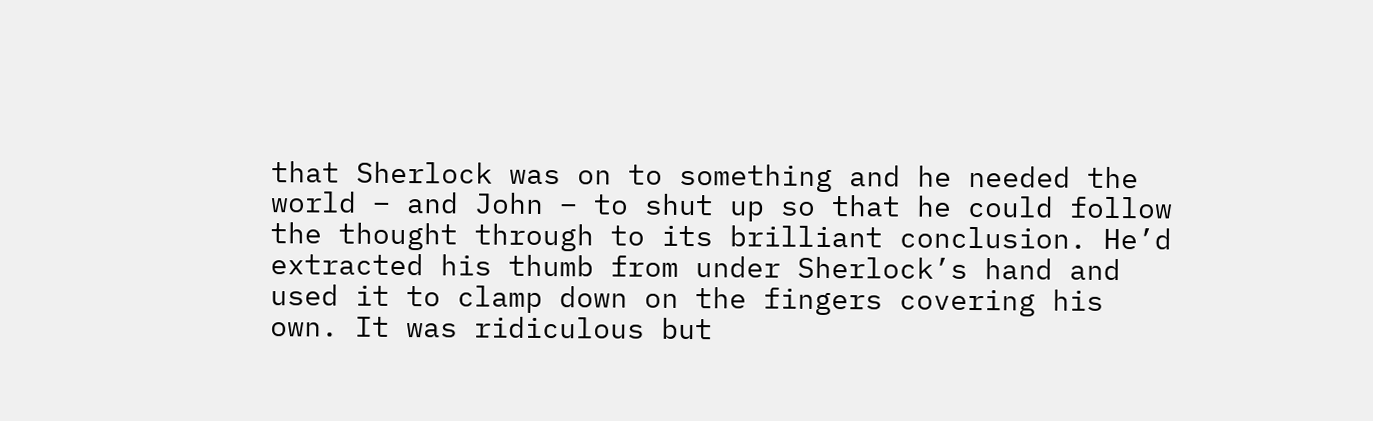that Sherlock was on to something and he needed the world – and John – to shut up so that he could follow the thought through to its brilliant conclusion. He’d extracted his thumb from under Sherlock’s hand and used it to clamp down on the fingers covering his own. It was ridiculous but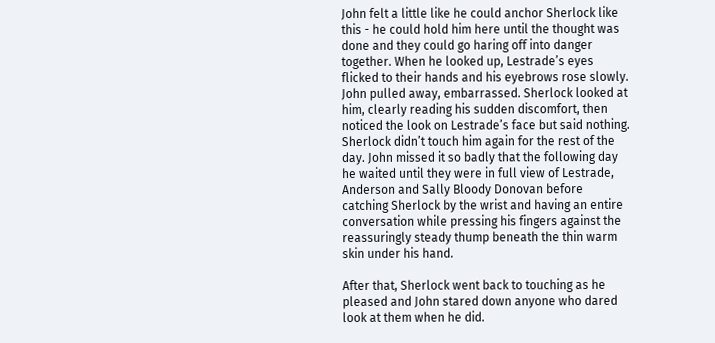John felt a little like he could anchor Sherlock like this - he could hold him here until the thought was done and they could go haring off into danger together. When he looked up, Lestrade’s eyes flicked to their hands and his eyebrows rose slowly. John pulled away, embarrassed. Sherlock looked at him, clearly reading his sudden discomfort, then noticed the look on Lestrade’s face but said nothing. Sherlock didn’t touch him again for the rest of the day. John missed it so badly that the following day he waited until they were in full view of Lestrade, Anderson and Sally Bloody Donovan before catching Sherlock by the wrist and having an entire conversation while pressing his fingers against the reassuringly steady thump beneath the thin warm skin under his hand.

After that, Sherlock went back to touching as he pleased and John stared down anyone who dared look at them when he did.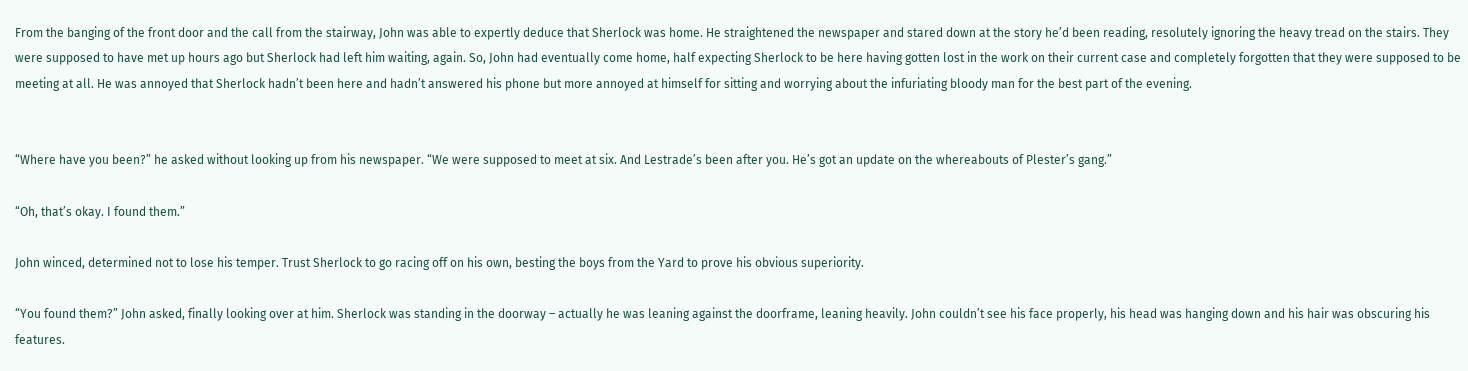From the banging of the front door and the call from the stairway, John was able to expertly deduce that Sherlock was home. He straightened the newspaper and stared down at the story he’d been reading, resolutely ignoring the heavy tread on the stairs. They were supposed to have met up hours ago but Sherlock had left him waiting, again. So, John had eventually come home, half expecting Sherlock to be here having gotten lost in the work on their current case and completely forgotten that they were supposed to be meeting at all. He was annoyed that Sherlock hadn’t been here and hadn’t answered his phone but more annoyed at himself for sitting and worrying about the infuriating bloody man for the best part of the evening.


“Where have you been?” he asked without looking up from his newspaper. “We were supposed to meet at six. And Lestrade’s been after you. He’s got an update on the whereabouts of Plester’s gang.”

“Oh, that’s okay. I found them.”

John winced, determined not to lose his temper. Trust Sherlock to go racing off on his own, besting the boys from the Yard to prove his obvious superiority.

“You found them?” John asked, finally looking over at him. Sherlock was standing in the doorway – actually he was leaning against the doorframe, leaning heavily. John couldn’t see his face properly, his head was hanging down and his hair was obscuring his features.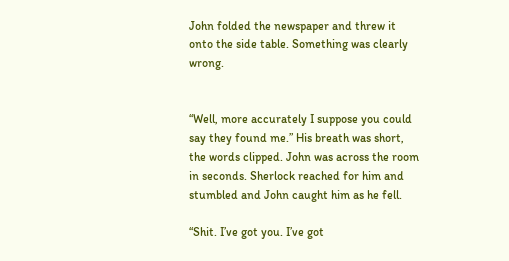John folded the newspaper and threw it onto the side table. Something was clearly wrong.


“Well, more accurately I suppose you could say they found me.” His breath was short, the words clipped. John was across the room in seconds. Sherlock reached for him and stumbled and John caught him as he fell.

“Shit. I’ve got you. I’ve got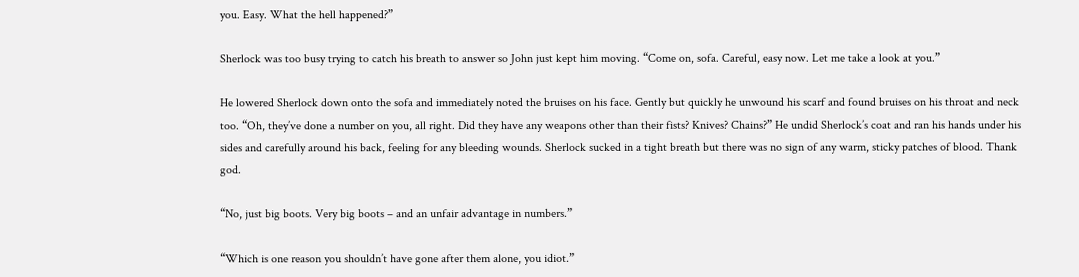you. Easy. What the hell happened?”

Sherlock was too busy trying to catch his breath to answer so John just kept him moving. “Come on, sofa. Careful, easy now. Let me take a look at you.”

He lowered Sherlock down onto the sofa and immediately noted the bruises on his face. Gently but quickly he unwound his scarf and found bruises on his throat and neck too. “Oh, they’ve done a number on you, all right. Did they have any weapons other than their fists? Knives? Chains?” He undid Sherlock’s coat and ran his hands under his sides and carefully around his back, feeling for any bleeding wounds. Sherlock sucked in a tight breath but there was no sign of any warm, sticky patches of blood. Thank god.

“No, just big boots. Very big boots – and an unfair advantage in numbers.”

“Which is one reason you shouldn’t have gone after them alone, you idiot.”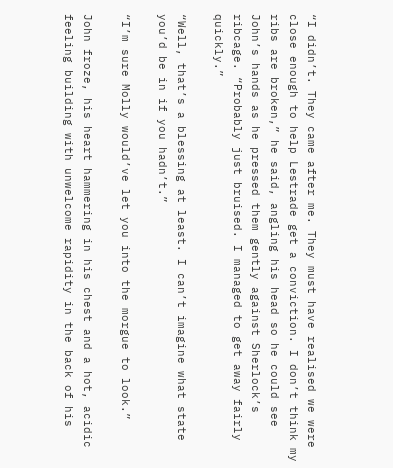“I didn’t. They came after me. They must have realised we were close enough to help Lestrade get a conviction. I don’t think my ribs are broken,” he said, angling his head so he could see John’s hands as he pressed them gently against Sherlock’s ribcage. “Probably just bruised. I managed to get away fairly quickly.”

“Well, that’s a blessing at least. I can’t imagine what state you’d be in if you hadn’t.”

“I’m sure Molly would’ve let you into the morgue to look.”

John froze, his heart hammering in his chest and a hot, acidic feeling building with unwelcome rapidity in the back of his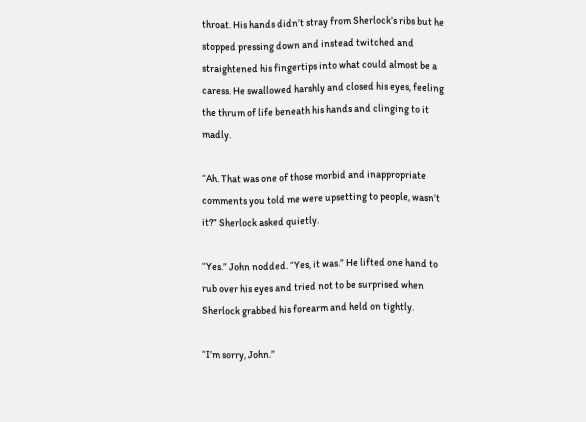throat. His hands didn’t stray from Sherlock’s ribs but he stopped pressing down and instead twitched and straightened his fingertips into what could almost be a caress. He swallowed harshly and closed his eyes, feeling the thrum of life beneath his hands and clinging to it madly.

“Ah. That was one of those morbid and inappropriate comments you told me were upsetting to people, wasn’t it?” Sherlock asked quietly.

“Yes.” John nodded. “Yes, it was.” He lifted one hand to rub over his eyes and tried not to be surprised when Sherlock grabbed his forearm and held on tightly.

“I’m sorry, John.”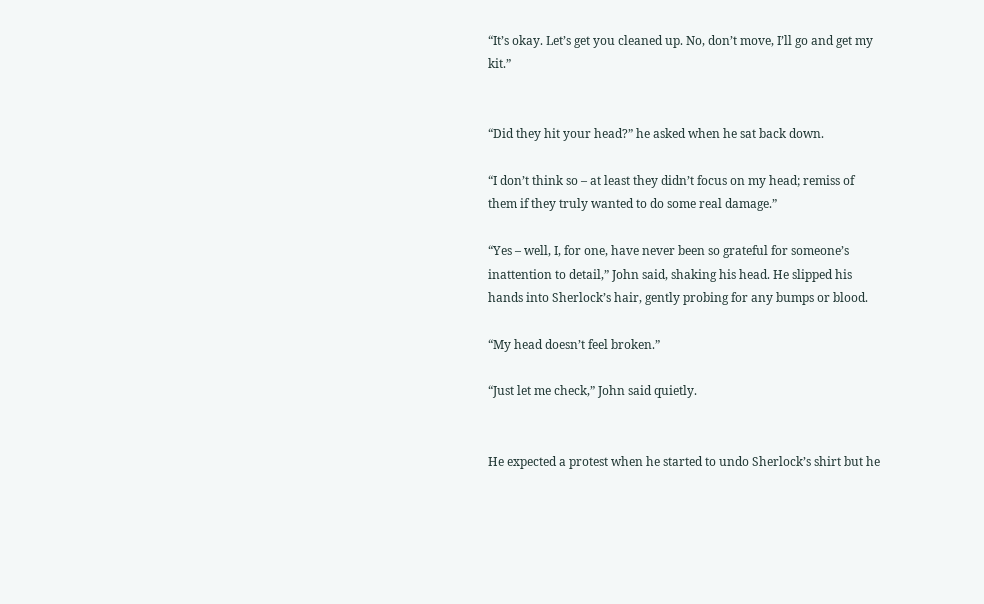“It’s okay. Let’s get you cleaned up. No, don’t move, I’ll go and get my kit.”


“Did they hit your head?” he asked when he sat back down.

“I don’t think so – at least they didn’t focus on my head; remiss of them if they truly wanted to do some real damage.”

“Yes – well, I, for one, have never been so grateful for someone’s inattention to detail,” John said, shaking his head. He slipped his hands into Sherlock’s hair, gently probing for any bumps or blood.

“My head doesn’t feel broken.”

“Just let me check,” John said quietly.


He expected a protest when he started to undo Sherlock’s shirt but he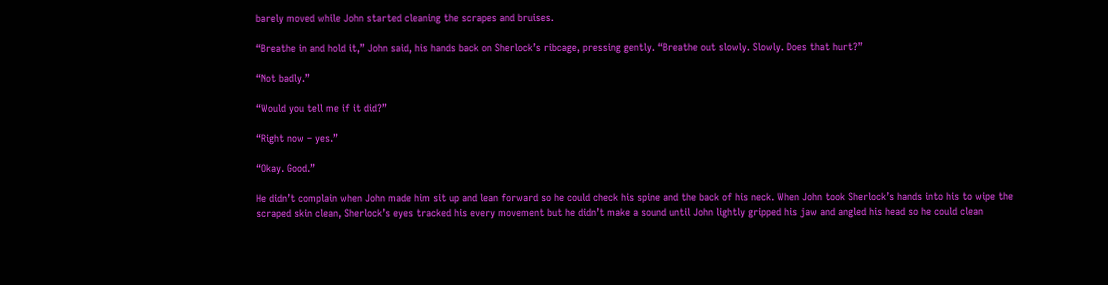barely moved while John started cleaning the scrapes and bruises.

“Breathe in and hold it,” John said, his hands back on Sherlock’s ribcage, pressing gently. “Breathe out slowly. Slowly. Does that hurt?”

“Not badly.”

“Would you tell me if it did?”

“Right now – yes.”

“Okay. Good.”

He didn’t complain when John made him sit up and lean forward so he could check his spine and the back of his neck. When John took Sherlock’s hands into his to wipe the scraped skin clean, Sherlock’s eyes tracked his every movement but he didn’t make a sound until John lightly gripped his jaw and angled his head so he could clean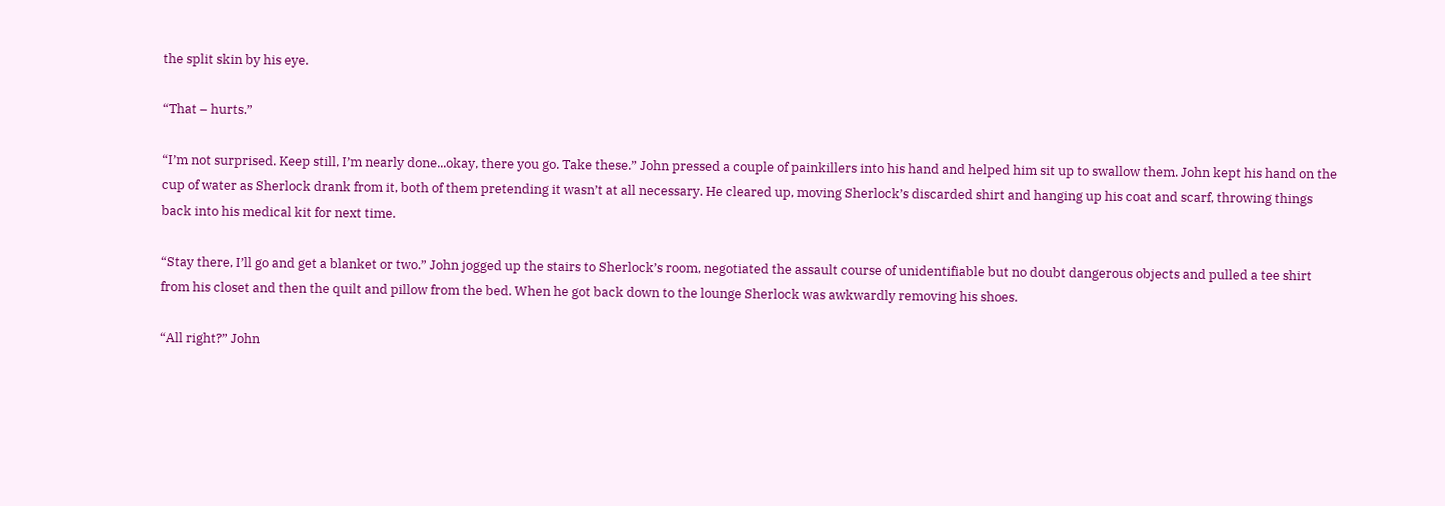the split skin by his eye.

“That – hurts.”

“I’m not surprised. Keep still, I’m nearly done...okay, there you go. Take these.” John pressed a couple of painkillers into his hand and helped him sit up to swallow them. John kept his hand on the cup of water as Sherlock drank from it, both of them pretending it wasn’t at all necessary. He cleared up, moving Sherlock’s discarded shirt and hanging up his coat and scarf, throwing things back into his medical kit for next time.

“Stay there, I’ll go and get a blanket or two.” John jogged up the stairs to Sherlock’s room, negotiated the assault course of unidentifiable but no doubt dangerous objects and pulled a tee shirt from his closet and then the quilt and pillow from the bed. When he got back down to the lounge Sherlock was awkwardly removing his shoes.

“All right?” John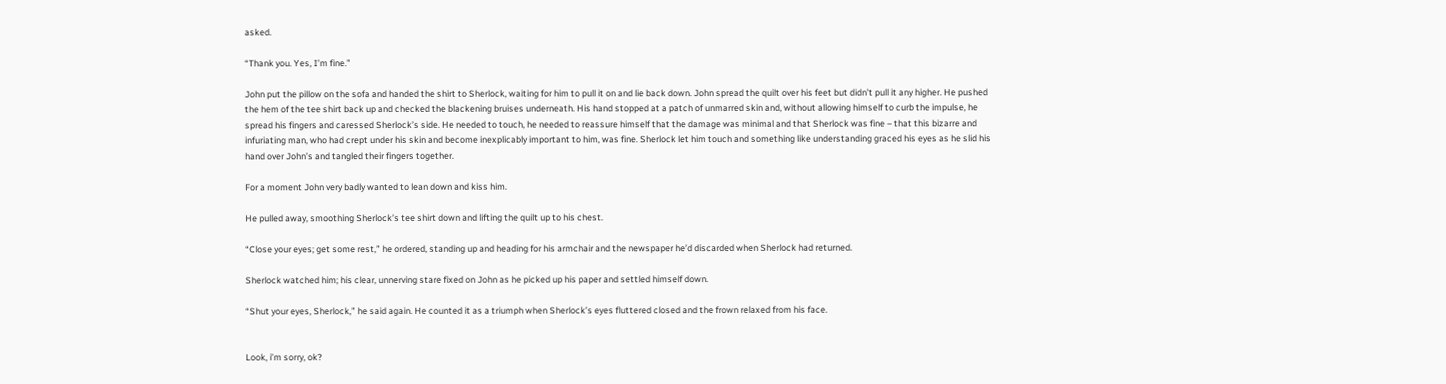asked.

“Thank you. Yes, I’m fine.”

John put the pillow on the sofa and handed the shirt to Sherlock, waiting for him to pull it on and lie back down. John spread the quilt over his feet but didn’t pull it any higher. He pushed the hem of the tee shirt back up and checked the blackening bruises underneath. His hand stopped at a patch of unmarred skin and, without allowing himself to curb the impulse, he spread his fingers and caressed Sherlock’s side. He needed to touch, he needed to reassure himself that the damage was minimal and that Sherlock was fine – that this bizarre and infuriating man, who had crept under his skin and become inexplicably important to him, was fine. Sherlock let him touch and something like understanding graced his eyes as he slid his hand over John’s and tangled their fingers together.

For a moment John very badly wanted to lean down and kiss him.

He pulled away, smoothing Sherlock’s tee shirt down and lifting the quilt up to his chest.

“Close your eyes; get some rest,” he ordered, standing up and heading for his armchair and the newspaper he’d discarded when Sherlock had returned.

Sherlock watched him; his clear, unnerving stare fixed on John as he picked up his paper and settled himself down.

“Shut your eyes, Sherlock,” he said again. He counted it as a triumph when Sherlock’s eyes fluttered closed and the frown relaxed from his face.


Look, i’m sorry, ok?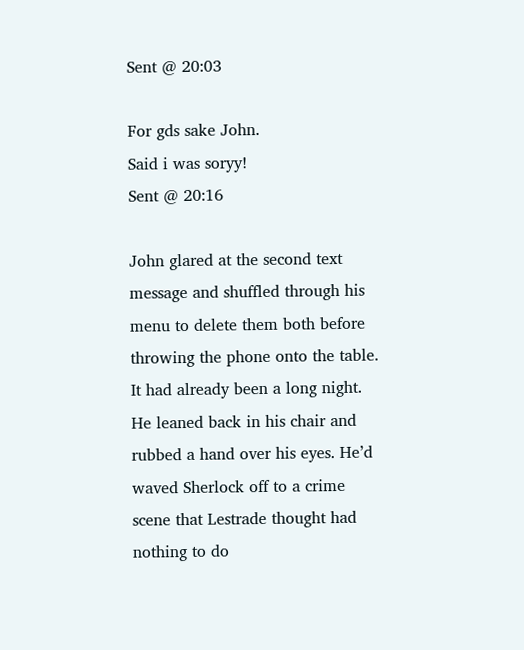Sent @ 20:03

For gds sake John.
Said i was soryy!
Sent @ 20:16

John glared at the second text message and shuffled through his menu to delete them both before throwing the phone onto the table. It had already been a long night. He leaned back in his chair and rubbed a hand over his eyes. He’d waved Sherlock off to a crime scene that Lestrade thought had nothing to do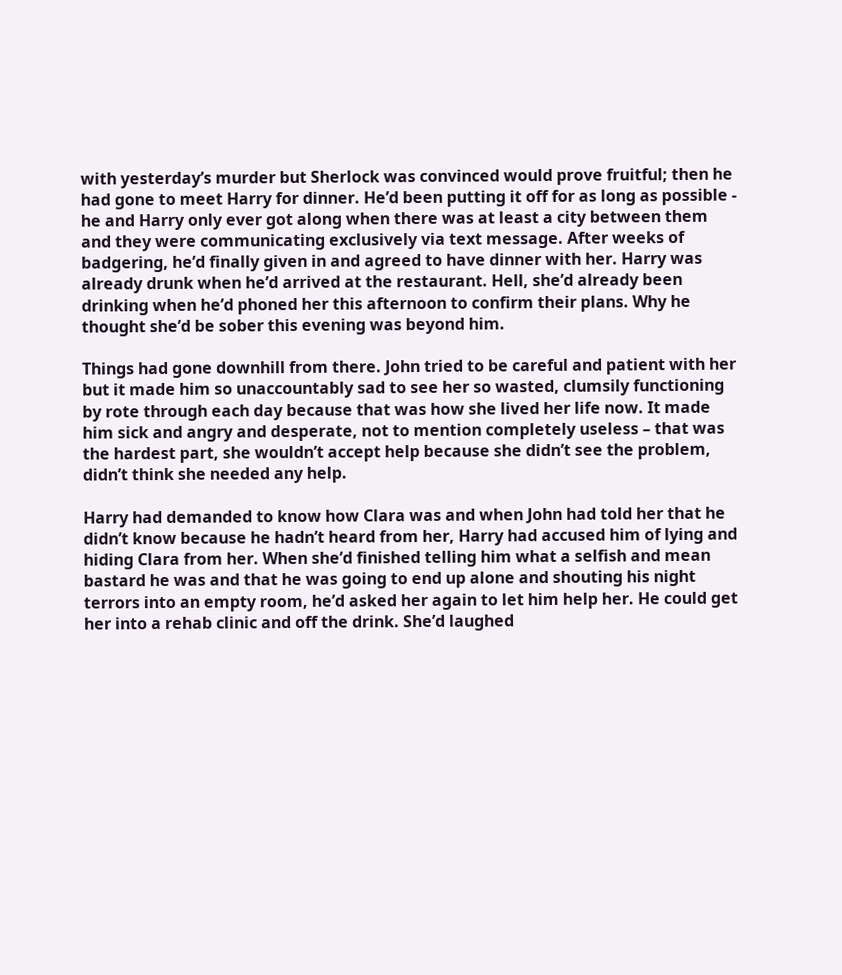with yesterday’s murder but Sherlock was convinced would prove fruitful; then he had gone to meet Harry for dinner. He’d been putting it off for as long as possible - he and Harry only ever got along when there was at least a city between them and they were communicating exclusively via text message. After weeks of badgering, he’d finally given in and agreed to have dinner with her. Harry was already drunk when he’d arrived at the restaurant. Hell, she’d already been drinking when he’d phoned her this afternoon to confirm their plans. Why he thought she’d be sober this evening was beyond him.

Things had gone downhill from there. John tried to be careful and patient with her but it made him so unaccountably sad to see her so wasted, clumsily functioning by rote through each day because that was how she lived her life now. It made him sick and angry and desperate, not to mention completely useless – that was the hardest part, she wouldn’t accept help because she didn’t see the problem, didn’t think she needed any help.

Harry had demanded to know how Clara was and when John had told her that he didn’t know because he hadn’t heard from her, Harry had accused him of lying and hiding Clara from her. When she’d finished telling him what a selfish and mean bastard he was and that he was going to end up alone and shouting his night terrors into an empty room, he’d asked her again to let him help her. He could get her into a rehab clinic and off the drink. She’d laughed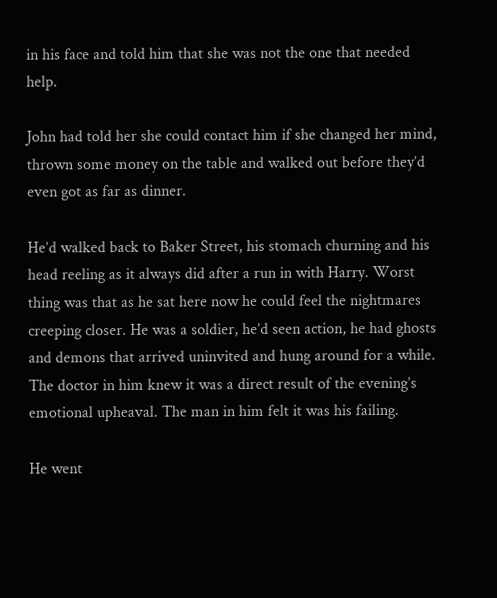in his face and told him that she was not the one that needed help.

John had told her she could contact him if she changed her mind, thrown some money on the table and walked out before they’d even got as far as dinner.

He’d walked back to Baker Street, his stomach churning and his head reeling as it always did after a run in with Harry. Worst thing was that as he sat here now he could feel the nightmares creeping closer. He was a soldier, he’d seen action, he had ghosts and demons that arrived uninvited and hung around for a while. The doctor in him knew it was a direct result of the evening’s emotional upheaval. The man in him felt it was his failing.

He went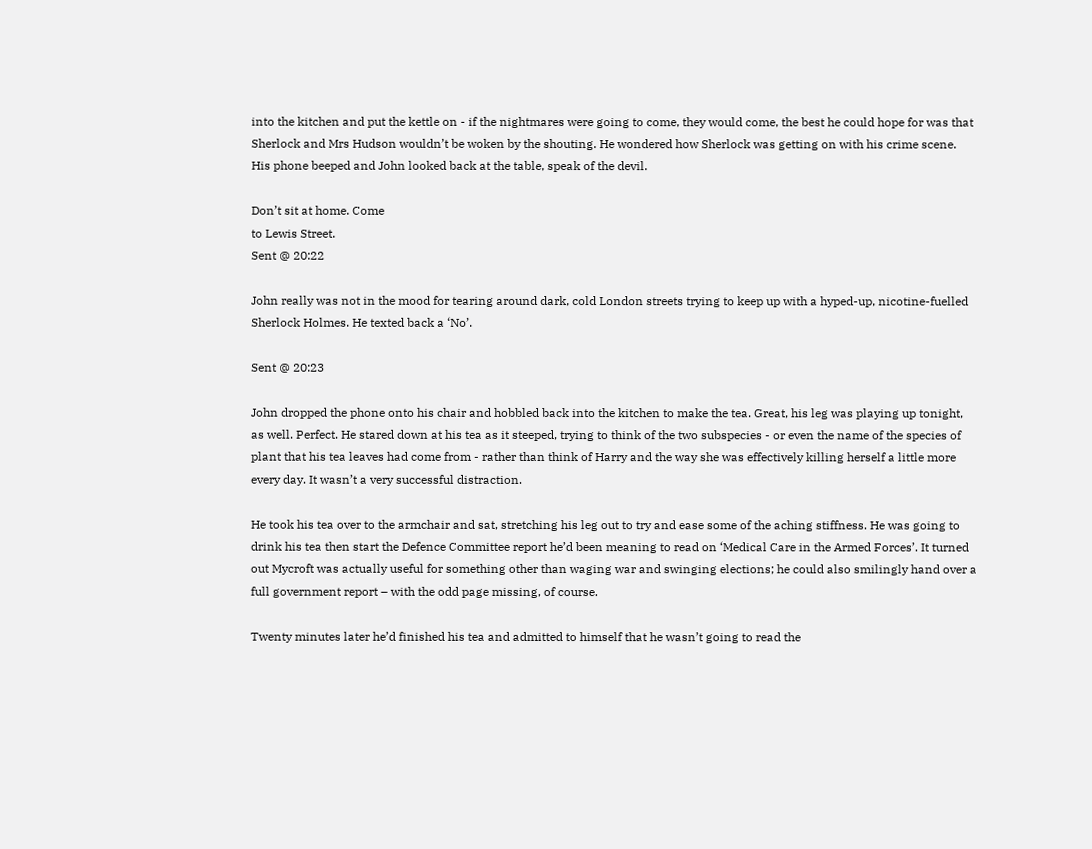into the kitchen and put the kettle on - if the nightmares were going to come, they would come, the best he could hope for was that Sherlock and Mrs Hudson wouldn’t be woken by the shouting. He wondered how Sherlock was getting on with his crime scene. His phone beeped and John looked back at the table, speak of the devil.

Don’t sit at home. Come
to Lewis Street.
Sent @ 20:22

John really was not in the mood for tearing around dark, cold London streets trying to keep up with a hyped-up, nicotine-fuelled Sherlock Holmes. He texted back a ‘No’.

Sent @ 20:23

John dropped the phone onto his chair and hobbled back into the kitchen to make the tea. Great, his leg was playing up tonight, as well. Perfect. He stared down at his tea as it steeped, trying to think of the two subspecies - or even the name of the species of plant that his tea leaves had come from - rather than think of Harry and the way she was effectively killing herself a little more every day. It wasn’t a very successful distraction.

He took his tea over to the armchair and sat, stretching his leg out to try and ease some of the aching stiffness. He was going to drink his tea then start the Defence Committee report he’d been meaning to read on ‘Medical Care in the Armed Forces’. It turned out Mycroft was actually useful for something other than waging war and swinging elections; he could also smilingly hand over a full government report – with the odd page missing, of course.

Twenty minutes later he’d finished his tea and admitted to himself that he wasn’t going to read the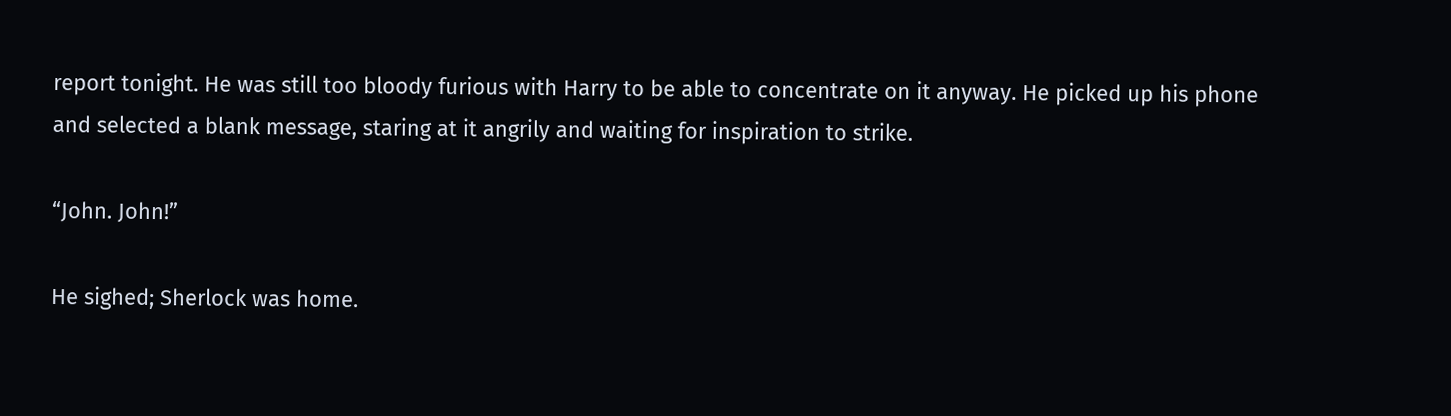report tonight. He was still too bloody furious with Harry to be able to concentrate on it anyway. He picked up his phone and selected a blank message, staring at it angrily and waiting for inspiration to strike.

“John. John!”

He sighed; Sherlock was home.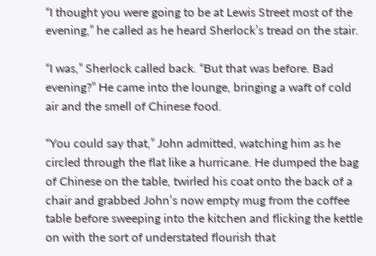“I thought you were going to be at Lewis Street most of the evening,” he called as he heard Sherlock’s tread on the stair.

“I was,” Sherlock called back. “But that was before. Bad evening?” He came into the lounge, bringing a waft of cold air and the smell of Chinese food.

“You could say that,” John admitted, watching him as he circled through the flat like a hurricane. He dumped the bag of Chinese on the table, twirled his coat onto the back of a chair and grabbed John’s now empty mug from the coffee table before sweeping into the kitchen and flicking the kettle on with the sort of understated flourish that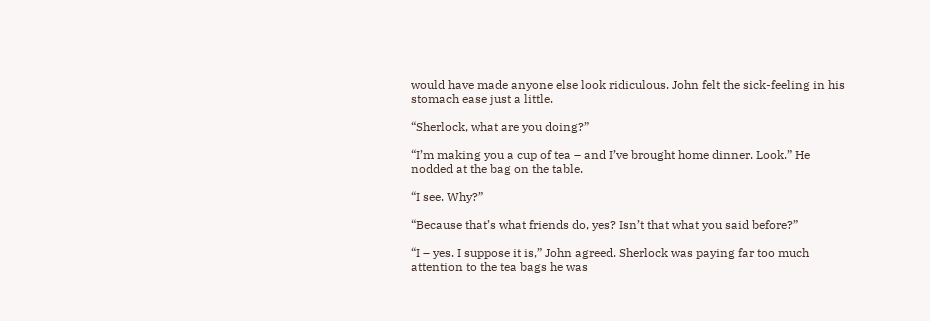would have made anyone else look ridiculous. John felt the sick-feeling in his stomach ease just a little.

“Sherlock, what are you doing?”

“I’m making you a cup of tea – and I’ve brought home dinner. Look.” He nodded at the bag on the table.

“I see. Why?”

“Because that’s what friends do, yes? Isn’t that what you said before?”

“I – yes. I suppose it is,” John agreed. Sherlock was paying far too much attention to the tea bags he was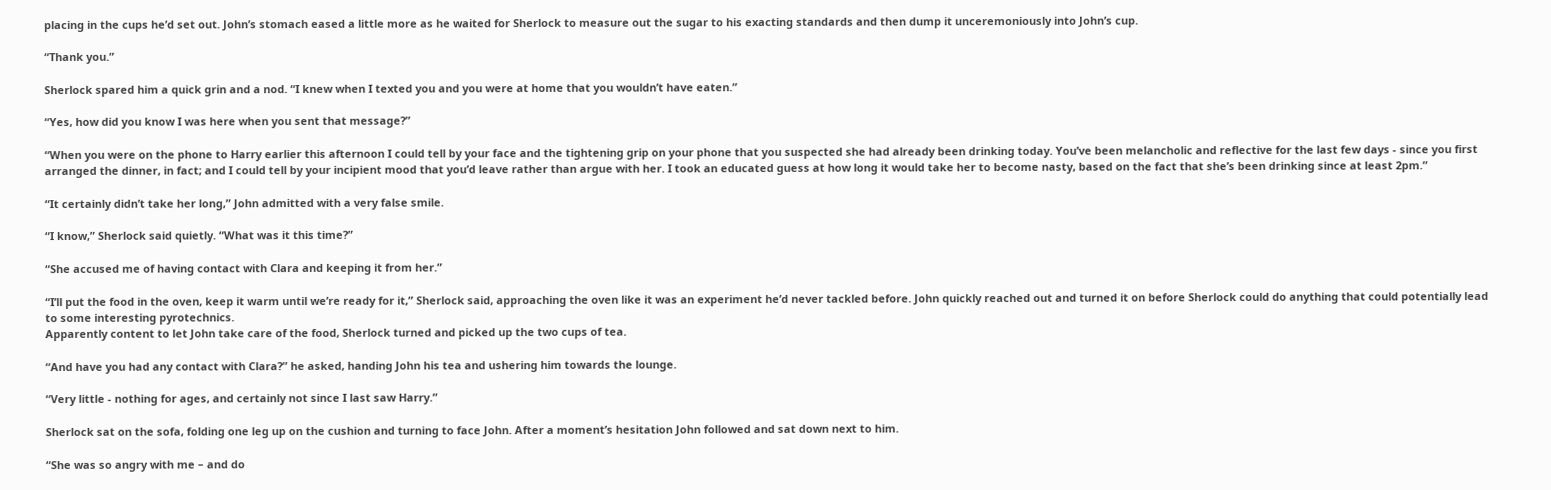placing in the cups he’d set out. John’s stomach eased a little more as he waited for Sherlock to measure out the sugar to his exacting standards and then dump it unceremoniously into John’s cup.

“Thank you.”

Sherlock spared him a quick grin and a nod. “I knew when I texted you and you were at home that you wouldn’t have eaten.”

“Yes, how did you know I was here when you sent that message?”

“When you were on the phone to Harry earlier this afternoon I could tell by your face and the tightening grip on your phone that you suspected she had already been drinking today. You’ve been melancholic and reflective for the last few days - since you first arranged the dinner, in fact; and I could tell by your incipient mood that you’d leave rather than argue with her. I took an educated guess at how long it would take her to become nasty, based on the fact that she’s been drinking since at least 2pm.”

“It certainly didn’t take her long,” John admitted with a very false smile.

“I know,” Sherlock said quietly. “What was it this time?”

“She accused me of having contact with Clara and keeping it from her.”

“I’ll put the food in the oven, keep it warm until we’re ready for it,” Sherlock said, approaching the oven like it was an experiment he’d never tackled before. John quickly reached out and turned it on before Sherlock could do anything that could potentially lead to some interesting pyrotechnics.
Apparently content to let John take care of the food, Sherlock turned and picked up the two cups of tea.

“And have you had any contact with Clara?” he asked, handing John his tea and ushering him towards the lounge.

“Very little - nothing for ages, and certainly not since I last saw Harry.”

Sherlock sat on the sofa, folding one leg up on the cushion and turning to face John. After a moment’s hesitation John followed and sat down next to him.

“She was so angry with me – and do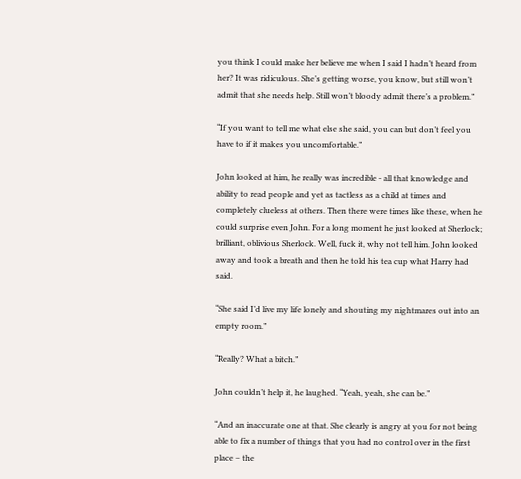you think I could make her believe me when I said I hadn’t heard from her? It was ridiculous. She’s getting worse, you know, but still won’t admit that she needs help. Still won’t bloody admit there’s a problem.”

“If you want to tell me what else she said, you can but don’t feel you have to if it makes you uncomfortable.”

John looked at him, he really was incredible - all that knowledge and ability to read people and yet as tactless as a child at times and completely clueless at others. Then there were times like these, when he could surprise even John. For a long moment he just looked at Sherlock; brilliant, oblivious Sherlock. Well, fuck it, why not tell him. John looked away and took a breath and then he told his tea cup what Harry had said.

“She said I’d live my life lonely and shouting my nightmares out into an empty room.”

“Really? What a bitch.”

John couldn’t help it, he laughed. “Yeah, yeah, she can be.”

“And an inaccurate one at that. She clearly is angry at you for not being able to fix a number of things that you had no control over in the first place – the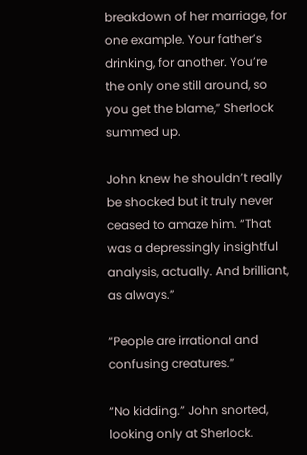breakdown of her marriage, for one example. Your father’s drinking, for another. You’re the only one still around, so you get the blame,” Sherlock summed up.

John knew he shouldn’t really be shocked but it truly never ceased to amaze him. “That was a depressingly insightful analysis, actually. And brilliant, as always.”

“People are irrational and confusing creatures.”

“No kidding.” John snorted, looking only at Sherlock.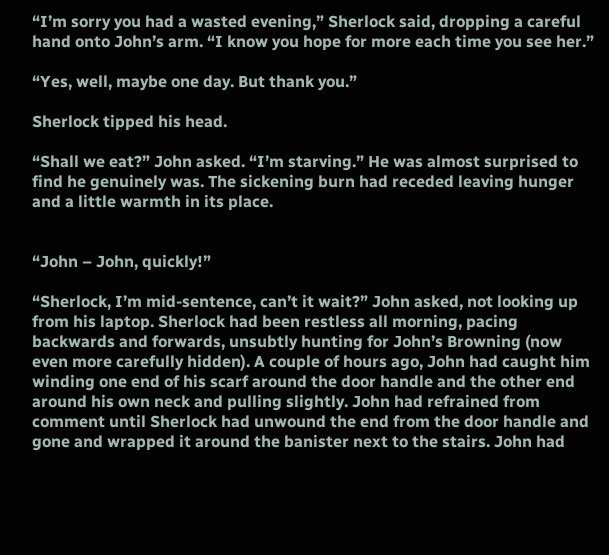“I’m sorry you had a wasted evening,” Sherlock said, dropping a careful hand onto John’s arm. “I know you hope for more each time you see her.”

“Yes, well, maybe one day. But thank you.”

Sherlock tipped his head.

“Shall we eat?” John asked. “I’m starving.” He was almost surprised to find he genuinely was. The sickening burn had receded leaving hunger and a little warmth in its place.


“John – John, quickly!”

“Sherlock, I’m mid-sentence, can’t it wait?” John asked, not looking up from his laptop. Sherlock had been restless all morning, pacing backwards and forwards, unsubtly hunting for John’s Browning (now even more carefully hidden). A couple of hours ago, John had caught him winding one end of his scarf around the door handle and the other end around his own neck and pulling slightly. John had refrained from comment until Sherlock had unwound the end from the door handle and gone and wrapped it around the banister next to the stairs. John had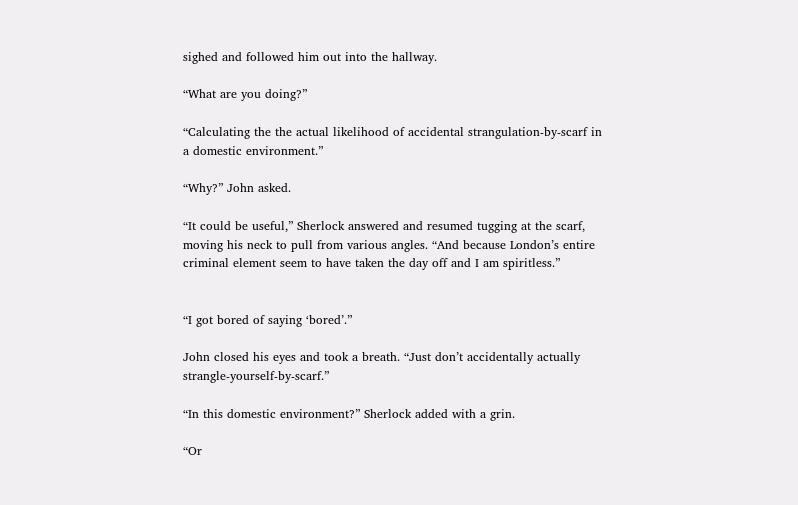sighed and followed him out into the hallway.

“What are you doing?”

“Calculating the the actual likelihood of accidental strangulation-by-scarf in a domestic environment.”

“Why?” John asked.

“It could be useful,” Sherlock answered and resumed tugging at the scarf, moving his neck to pull from various angles. “And because London’s entire criminal element seem to have taken the day off and I am spiritless.”


“I got bored of saying ‘bored’.”

John closed his eyes and took a breath. “Just don’t accidentally actually strangle-yourself-by-scarf.”

“In this domestic environment?” Sherlock added with a grin.

“Or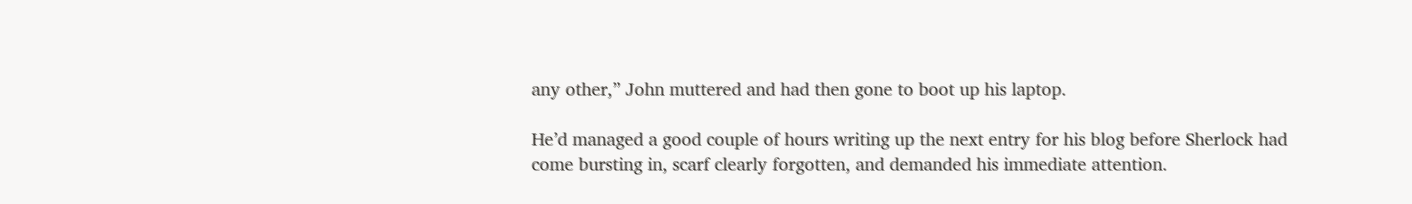any other,” John muttered and had then gone to boot up his laptop.

He’d managed a good couple of hours writing up the next entry for his blog before Sherlock had come bursting in, scarf clearly forgotten, and demanded his immediate attention.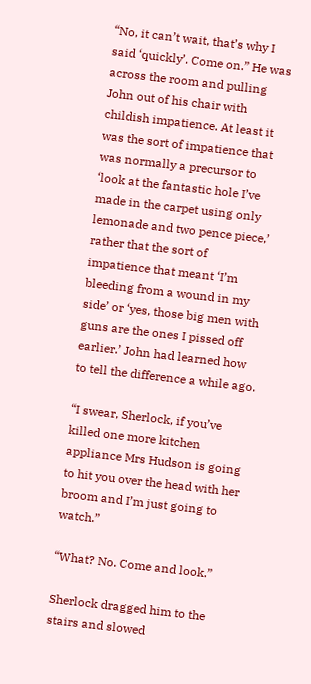“No, it can’t wait, that’s why I said ‘quickly’. Come on.” He was across the room and pulling John out of his chair with childish impatience. At least it was the sort of impatience that was normally a precursor to ‘look at the fantastic hole I’ve made in the carpet using only lemonade and two pence piece,’ rather that the sort of impatience that meant ‘I’m bleeding from a wound in my side’ or ‘yes, those big men with guns are the ones I pissed off earlier.’ John had learned how to tell the difference a while ago.

“I swear, Sherlock, if you’ve killed one more kitchen appliance Mrs Hudson is going to hit you over the head with her broom and I’m just going to watch.”

“What? No. Come and look.”

Sherlock dragged him to the stairs and slowed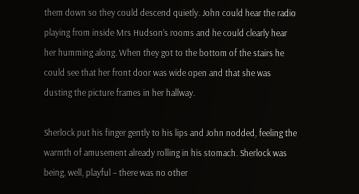them down so they could descend quietly. John could hear the radio playing from inside Mrs Hudson’s rooms and he could clearly hear her humming along. When they got to the bottom of the stairs he could see that her front door was wide open and that she was dusting the picture frames in her hallway.

Sherlock put his finger gently to his lips and John nodded, feeling the warmth of amusement already rolling in his stomach. Sherlock was being, well, playful – there was no other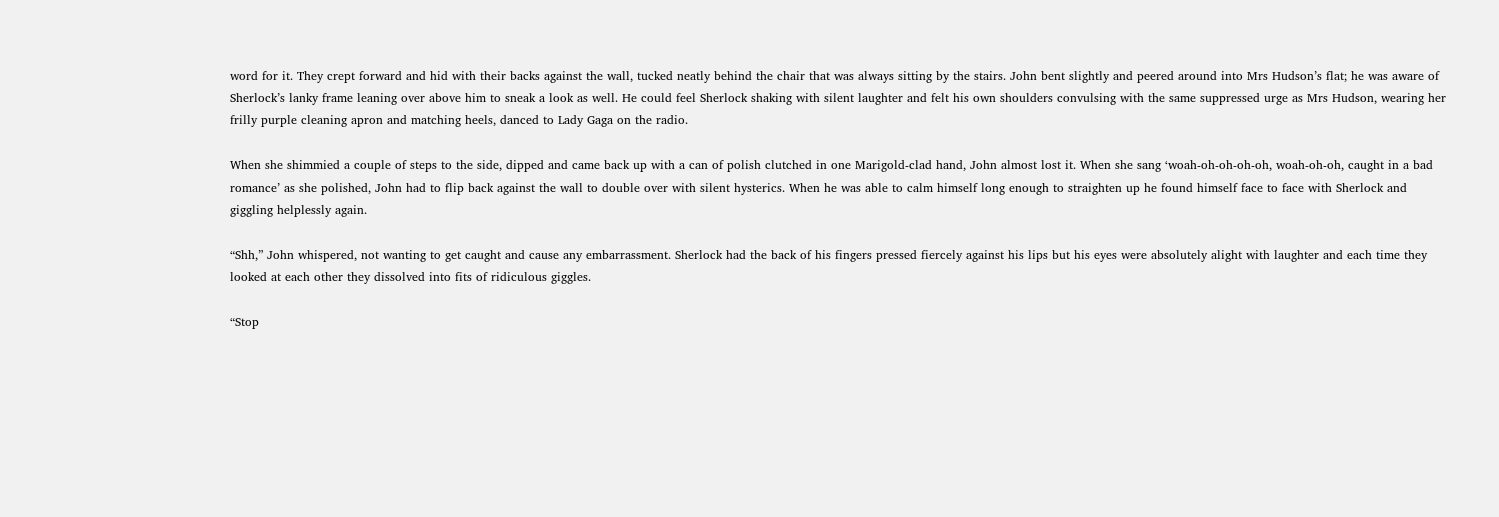word for it. They crept forward and hid with their backs against the wall, tucked neatly behind the chair that was always sitting by the stairs. John bent slightly and peered around into Mrs Hudson’s flat; he was aware of Sherlock’s lanky frame leaning over above him to sneak a look as well. He could feel Sherlock shaking with silent laughter and felt his own shoulders convulsing with the same suppressed urge as Mrs Hudson, wearing her frilly purple cleaning apron and matching heels, danced to Lady Gaga on the radio.

When she shimmied a couple of steps to the side, dipped and came back up with a can of polish clutched in one Marigold-clad hand, John almost lost it. When she sang ‘woah-oh-oh-oh-oh, woah-oh-oh, caught in a bad romance’ as she polished, John had to flip back against the wall to double over with silent hysterics. When he was able to calm himself long enough to straighten up he found himself face to face with Sherlock and giggling helplessly again.

“Shh,” John whispered, not wanting to get caught and cause any embarrassment. Sherlock had the back of his fingers pressed fiercely against his lips but his eyes were absolutely alight with laughter and each time they looked at each other they dissolved into fits of ridiculous giggles.

“Stop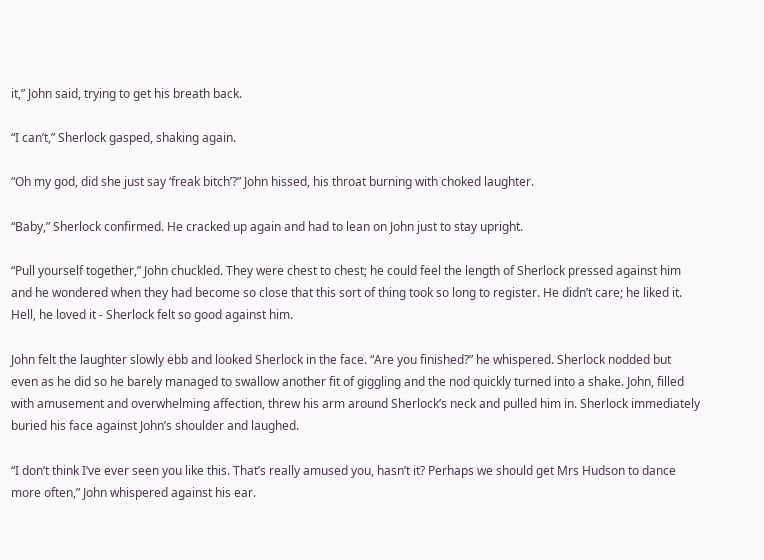it,” John said, trying to get his breath back.

“I can’t,” Sherlock gasped, shaking again.

“Oh my god, did she just say ‘freak bitch’?” John hissed, his throat burning with choked laughter.

“Baby,” Sherlock confirmed. He cracked up again and had to lean on John just to stay upright.

“Pull yourself together,” John chuckled. They were chest to chest; he could feel the length of Sherlock pressed against him and he wondered when they had become so close that this sort of thing took so long to register. He didn’t care; he liked it. Hell, he loved it - Sherlock felt so good against him.

John felt the laughter slowly ebb and looked Sherlock in the face. “Are you finished?” he whispered. Sherlock nodded but even as he did so he barely managed to swallow another fit of giggling and the nod quickly turned into a shake. John, filled with amusement and overwhelming affection, threw his arm around Sherlock’s neck and pulled him in. Sherlock immediately buried his face against John’s shoulder and laughed.

“I don’t think I’ve ever seen you like this. That’s really amused you, hasn’t it? Perhaps we should get Mrs Hudson to dance more often,” John whispered against his ear.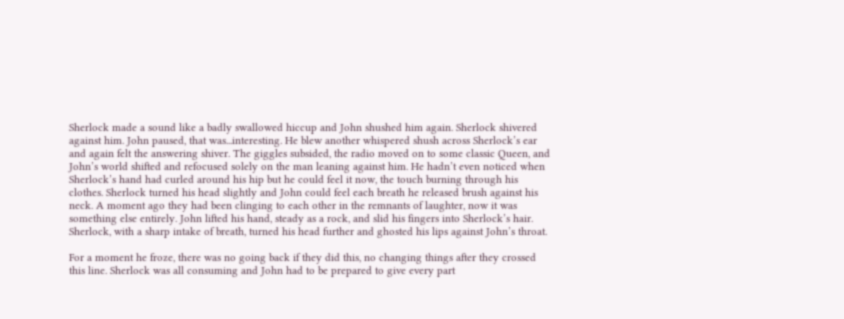Sherlock made a sound like a badly swallowed hiccup and John shushed him again. Sherlock shivered against him. John paused, that was...interesting. He blew another whispered shush across Sherlock’s ear and again felt the answering shiver. The giggles subsided, the radio moved on to some classic Queen, and John’s world shifted and refocused solely on the man leaning against him. He hadn’t even noticed when Sherlock’s hand had curled around his hip but he could feel it now, the touch burning through his clothes. Sherlock turned his head slightly and John could feel each breath he released brush against his neck. A moment ago they had been clinging to each other in the remnants of laughter, now it was something else entirely. John lifted his hand, steady as a rock, and slid his fingers into Sherlock’s hair. Sherlock, with a sharp intake of breath, turned his head further and ghosted his lips against John’s throat.

For a moment he froze, there was no going back if they did this, no changing things after they crossed this line. Sherlock was all consuming and John had to be prepared to give every part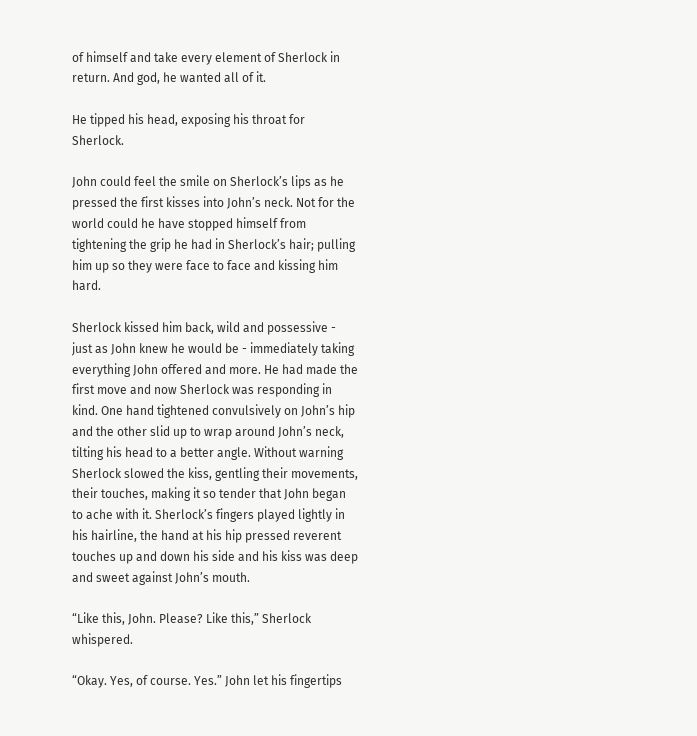of himself and take every element of Sherlock in return. And god, he wanted all of it.

He tipped his head, exposing his throat for Sherlock.

John could feel the smile on Sherlock’s lips as he pressed the first kisses into John’s neck. Not for the world could he have stopped himself from tightening the grip he had in Sherlock’s hair; pulling him up so they were face to face and kissing him hard.

Sherlock kissed him back, wild and possessive - just as John knew he would be - immediately taking everything John offered and more. He had made the first move and now Sherlock was responding in kind. One hand tightened convulsively on John’s hip and the other slid up to wrap around John’s neck, tilting his head to a better angle. Without warning Sherlock slowed the kiss, gentling their movements, their touches, making it so tender that John began to ache with it. Sherlock’s fingers played lightly in his hairline, the hand at his hip pressed reverent touches up and down his side and his kiss was deep and sweet against John’s mouth.

“Like this, John. Please? Like this,” Sherlock whispered.

“Okay. Yes, of course. Yes.” John let his fingertips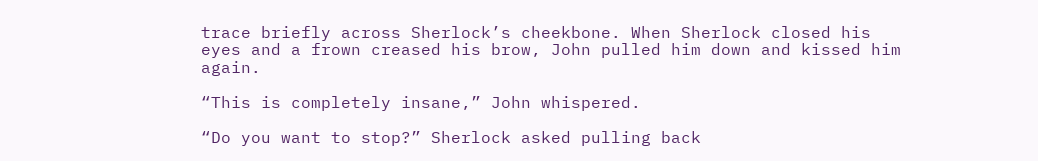trace briefly across Sherlock’s cheekbone. When Sherlock closed his eyes and a frown creased his brow, John pulled him down and kissed him again.

“This is completely insane,” John whispered.

“Do you want to stop?” Sherlock asked pulling back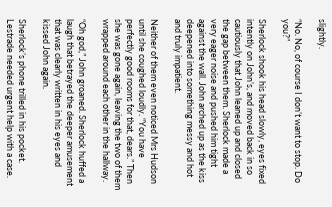slightly.

“No. No, of course I don’t want to stop. Do you?”

Sherlock shook his head slowly, eyes fixed intently on John’s, and moved back in so cautiously that John leaned up and closed the gap between them. Sherlock made a very eager noise and pushed him tight against the wall. John arched up as the kiss deepened into something messy and hot and truly impatient.

Neither of them even noticed Mrs Hudson until she coughed loudly. “You have perfectly good rooms for that, dears.” Then she was gone again, leaving the two of them wrapped around each other in the hallway.

“Oh god,” John groaned. Sherlock huffed a laugh that betrayed the deeper amusement that was clearly written in his eyes and kissed John again.

Sherlock’s phone trilled in his pocket. Lestrade needed urgent help with a case.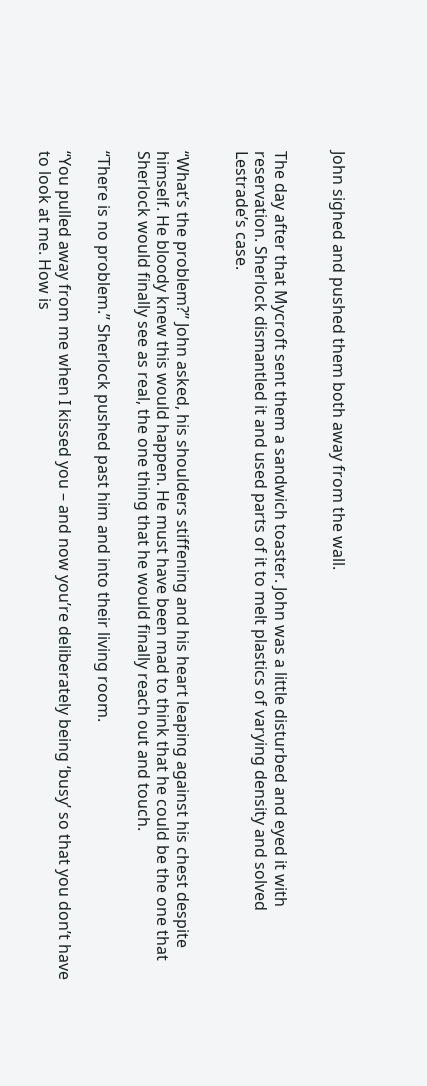John sighed and pushed them both away from the wall.


The day after that Mycroft sent them a sandwich toaster. John was a little disturbed and eyed it with reservation. Sherlock dismantled it and used parts of it to melt plastics of varying density and solved Lestrade’s case.


“What’s the problem?” John asked, his shoulders stiffening and his heart leaping against his chest despite himself. He bloody knew this would happen. He must have been mad to think that he could be the one that Sherlock would finally see as real, the one thing that he would finally reach out and touch.

“There is no problem.” Sherlock pushed past him and into their living room.

“You pulled away from me when I kissed you – and now you’re deliberately being ‘busy’ so that you don’t have to look at me. How is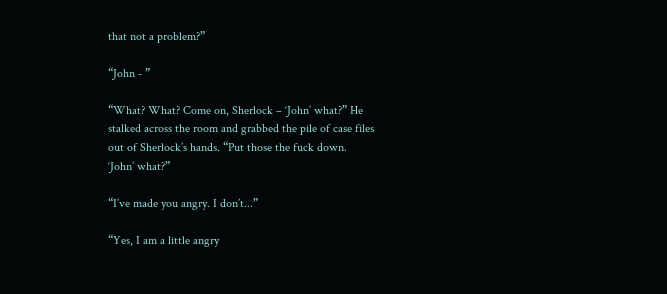that not a problem?”

“John - ”

“What? What? Come on, Sherlock – ‘John’ what?” He stalked across the room and grabbed the pile of case files out of Sherlock’s hands. “Put those the fuck down. ‘John’ what?”

“I’ve made you angry. I don’t...”

“Yes, I am a little angry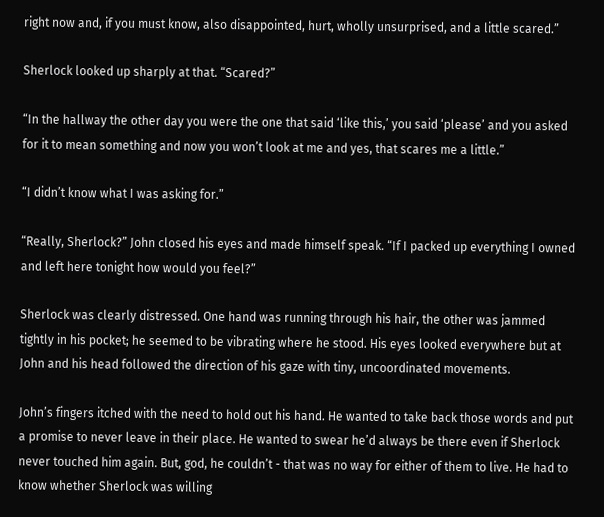right now and, if you must know, also disappointed, hurt, wholly unsurprised, and a little scared.”

Sherlock looked up sharply at that. “Scared?”

“In the hallway the other day you were the one that said ‘like this,’ you said ‘please’ and you asked for it to mean something and now you won’t look at me and yes, that scares me a little.”

“I didn’t know what I was asking for.”

“Really, Sherlock?” John closed his eyes and made himself speak. “If I packed up everything I owned and left here tonight how would you feel?”

Sherlock was clearly distressed. One hand was running through his hair, the other was jammed tightly in his pocket; he seemed to be vibrating where he stood. His eyes looked everywhere but at John and his head followed the direction of his gaze with tiny, uncoordinated movements.

John’s fingers itched with the need to hold out his hand. He wanted to take back those words and put a promise to never leave in their place. He wanted to swear he’d always be there even if Sherlock never touched him again. But, god, he couldn’t - that was no way for either of them to live. He had to know whether Sherlock was willing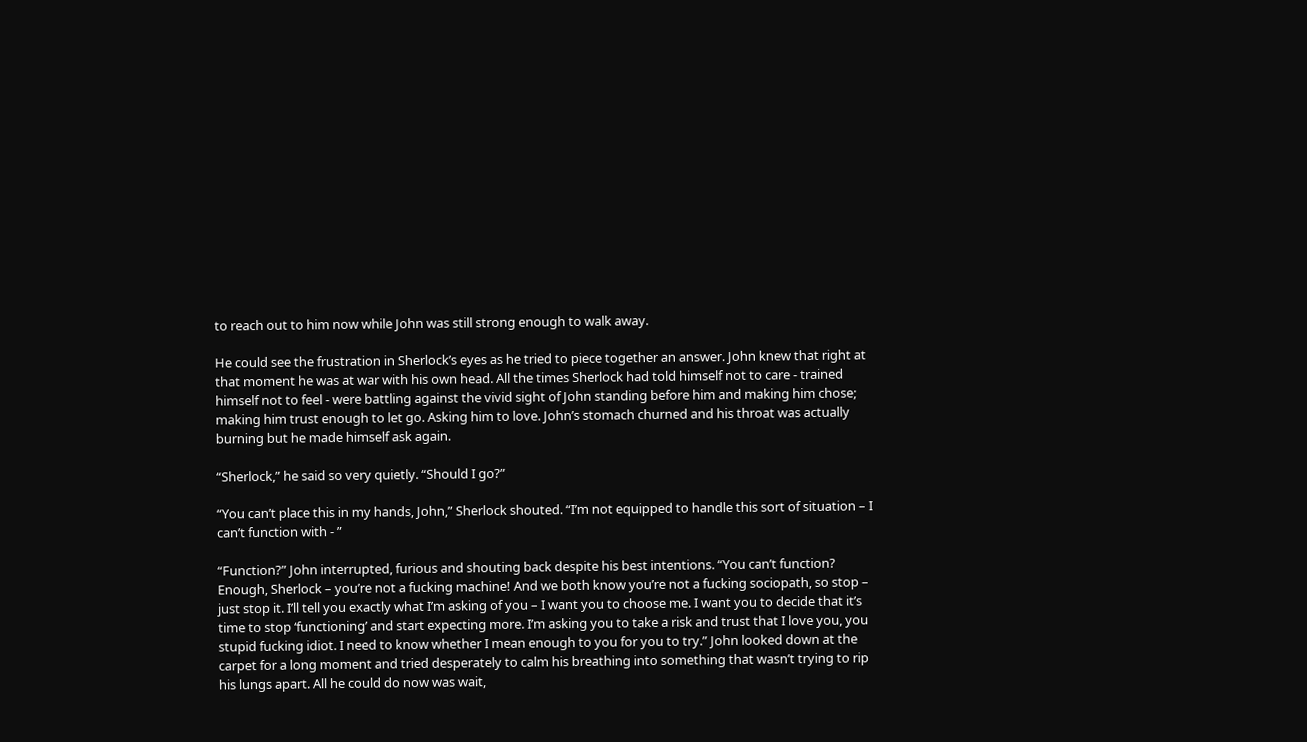to reach out to him now while John was still strong enough to walk away.

He could see the frustration in Sherlock’s eyes as he tried to piece together an answer. John knew that right at that moment he was at war with his own head. All the times Sherlock had told himself not to care - trained himself not to feel - were battling against the vivid sight of John standing before him and making him chose; making him trust enough to let go. Asking him to love. John’s stomach churned and his throat was actually burning but he made himself ask again.

“Sherlock,” he said so very quietly. “Should I go?”

“You can’t place this in my hands, John,” Sherlock shouted. “I’m not equipped to handle this sort of situation – I can’t function with - ”

“Function?” John interrupted, furious and shouting back despite his best intentions. “You can’t function? Enough, Sherlock – you’re not a fucking machine! And we both know you’re not a fucking sociopath, so stop – just stop it. I’ll tell you exactly what I’m asking of you – I want you to choose me. I want you to decide that it’s time to stop ‘functioning’ and start expecting more. I’m asking you to take a risk and trust that I love you, you stupid fucking idiot. I need to know whether I mean enough to you for you to try.” John looked down at the carpet for a long moment and tried desperately to calm his breathing into something that wasn’t trying to rip his lungs apart. All he could do now was wait,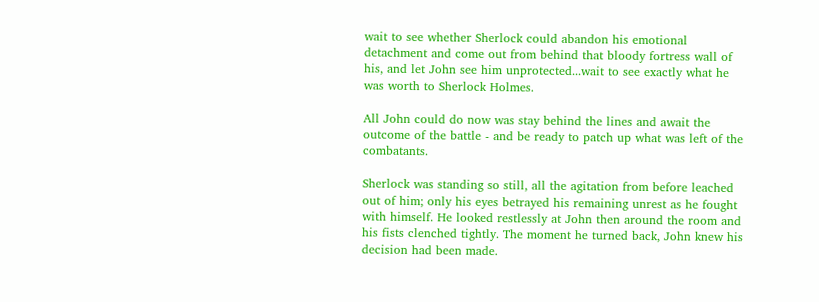wait to see whether Sherlock could abandon his emotional detachment and come out from behind that bloody fortress wall of his, and let John see him unprotected...wait to see exactly what he was worth to Sherlock Holmes.

All John could do now was stay behind the lines and await the outcome of the battle - and be ready to patch up what was left of the combatants.

Sherlock was standing so still, all the agitation from before leached out of him; only his eyes betrayed his remaining unrest as he fought with himself. He looked restlessly at John then around the room and his fists clenched tightly. The moment he turned back, John knew his decision had been made.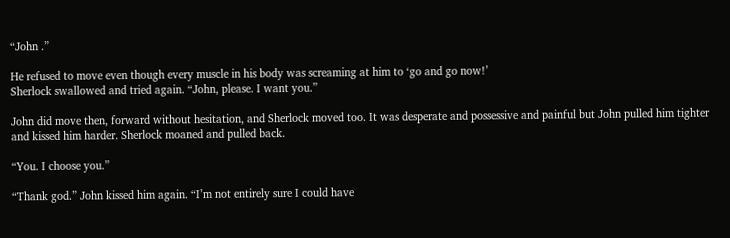“John .”

He refused to move even though every muscle in his body was screaming at him to ‘go and go now!’
Sherlock swallowed and tried again. “John, please. I want you.”

John did move then, forward without hesitation, and Sherlock moved too. It was desperate and possessive and painful but John pulled him tighter and kissed him harder. Sherlock moaned and pulled back.

“You. I choose you.”

“Thank god.” John kissed him again. “I’m not entirely sure I could have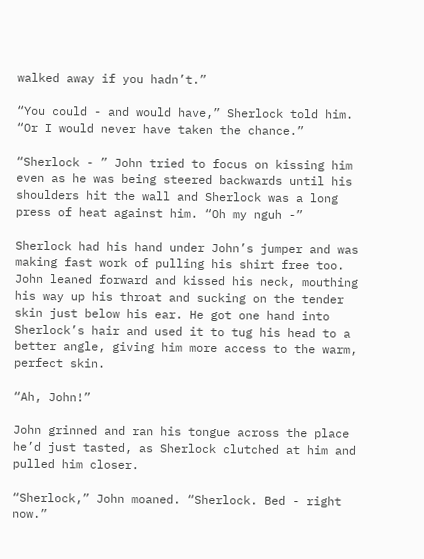walked away if you hadn’t.”

“You could - and would have,” Sherlock told him. “Or I would never have taken the chance.”

“Sherlock - ” John tried to focus on kissing him even as he was being steered backwards until his shoulders hit the wall and Sherlock was a long press of heat against him. “Oh my nguh -”

Sherlock had his hand under John’s jumper and was making fast work of pulling his shirt free too.
John leaned forward and kissed his neck, mouthing his way up his throat and sucking on the tender skin just below his ear. He got one hand into Sherlock’s hair and used it to tug his head to a better angle, giving him more access to the warm, perfect skin.

“Ah, John!”

John grinned and ran his tongue across the place he’d just tasted, as Sherlock clutched at him and pulled him closer.

“Sherlock,” John moaned. “Sherlock. Bed - right now.”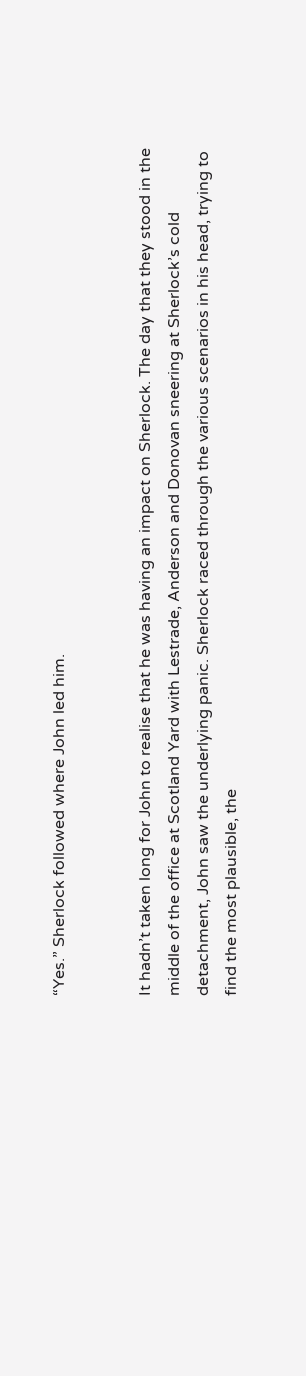“Yes.” Sherlock followed where John led him.


It hadn’t taken long for John to realise that he was having an impact on Sherlock. The day that they stood in the middle of the office at Scotland Yard with Lestrade, Anderson and Donovan sneering at Sherlock’s cold detachment, John saw the underlying panic. Sherlock raced through the various scenarios in his head, trying to find the most plausible, the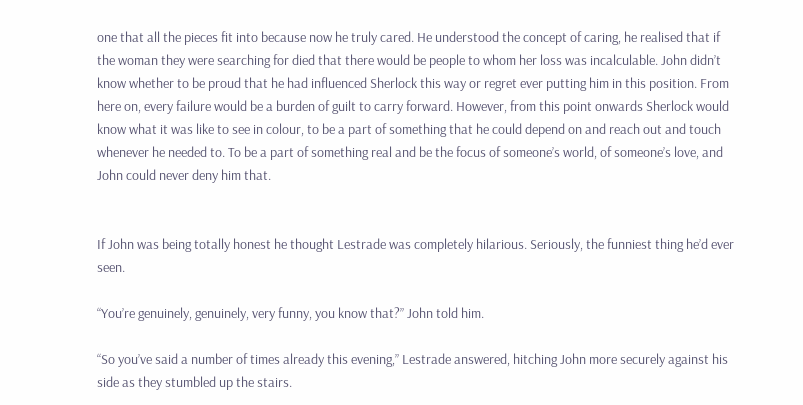one that all the pieces fit into because now he truly cared. He understood the concept of caring, he realised that if the woman they were searching for died that there would be people to whom her loss was incalculable. John didn’t know whether to be proud that he had influenced Sherlock this way or regret ever putting him in this position. From here on, every failure would be a burden of guilt to carry forward. However, from this point onwards Sherlock would know what it was like to see in colour, to be a part of something that he could depend on and reach out and touch whenever he needed to. To be a part of something real and be the focus of someone’s world, of someone’s love, and John could never deny him that.


If John was being totally honest he thought Lestrade was completely hilarious. Seriously, the funniest thing he’d ever seen.

“You’re genuinely, genuinely, very funny, you know that?” John told him.

“So you’ve said a number of times already this evening,” Lestrade answered, hitching John more securely against his side as they stumbled up the stairs.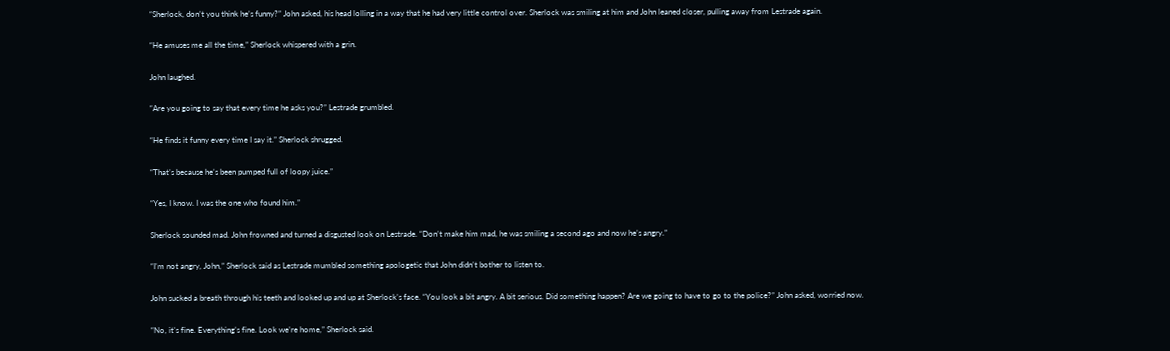“Sherlock, don’t you think he’s funny?” John asked, his head lolling in a way that he had very little control over. Sherlock was smiling at him and John leaned closer, pulling away from Lestrade again.

“He amuses me all the time,” Sherlock whispered with a grin.

John laughed.

“Are you going to say that every time he asks you?” Lestrade grumbled.

“He finds it funny every time I say it.” Sherlock shrugged.

“That’s because he’s been pumped full of loopy juice.”

“Yes, I know. I was the one who found him.”

Sherlock sounded mad. John frowned and turned a disgusted look on Lestrade. “Don’t make him mad, he was smiling a second ago and now he’s angry.”

“I’m not angry, John,” Sherlock said as Lestrade mumbled something apologetic that John didn’t bother to listen to.

John sucked a breath through his teeth and looked up and up at Sherlock’s face. “You look a bit angry. A bit serious. Did something happen? Are we going to have to go to the police?” John asked, worried now.

“No, it’s fine. Everything’s fine. Look we’re home,” Sherlock said.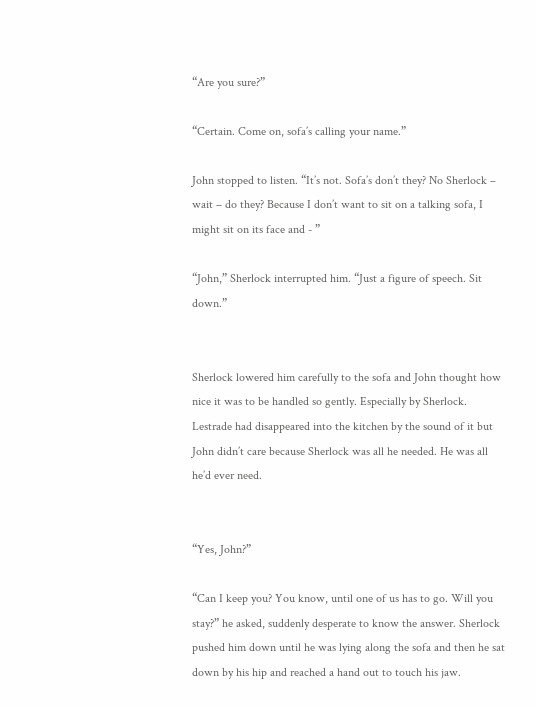“Are you sure?”

“Certain. Come on, sofa’s calling your name.”

John stopped to listen. “It’s not. Sofa’s don’t they? No Sherlock – wait – do they? Because I don’t want to sit on a talking sofa, I might sit on its face and - ”

“John,” Sherlock interrupted him. “Just a figure of speech. Sit down.”


Sherlock lowered him carefully to the sofa and John thought how nice it was to be handled so gently. Especially by Sherlock. Lestrade had disappeared into the kitchen by the sound of it but John didn’t care because Sherlock was all he needed. He was all he’d ever need.


“Yes, John?”

“Can I keep you? You know, until one of us has to go. Will you stay?” he asked, suddenly desperate to know the answer. Sherlock pushed him down until he was lying along the sofa and then he sat down by his hip and reached a hand out to touch his jaw.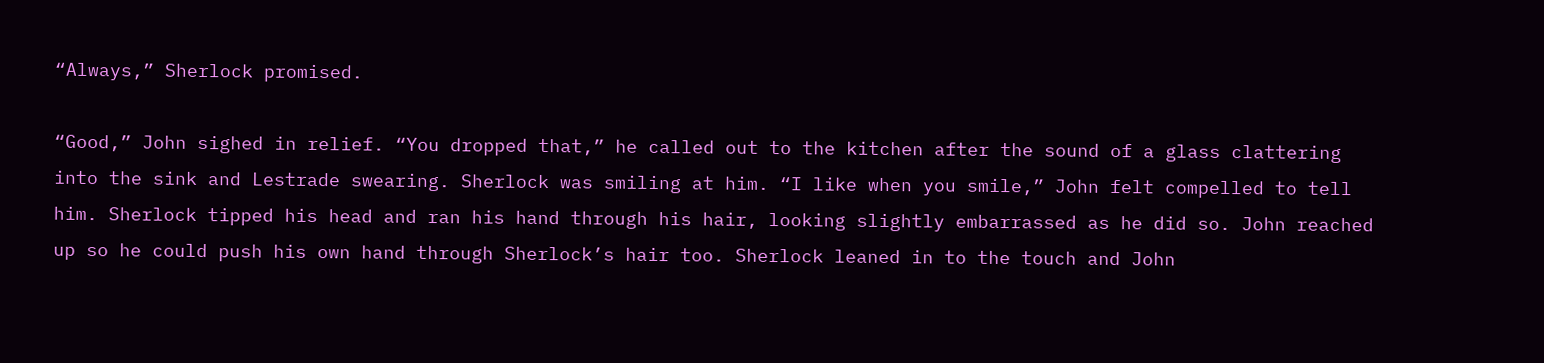“Always,” Sherlock promised.

“Good,” John sighed in relief. “You dropped that,” he called out to the kitchen after the sound of a glass clattering into the sink and Lestrade swearing. Sherlock was smiling at him. “I like when you smile,” John felt compelled to tell him. Sherlock tipped his head and ran his hand through his hair, looking slightly embarrassed as he did so. John reached up so he could push his own hand through Sherlock’s hair too. Sherlock leaned in to the touch and John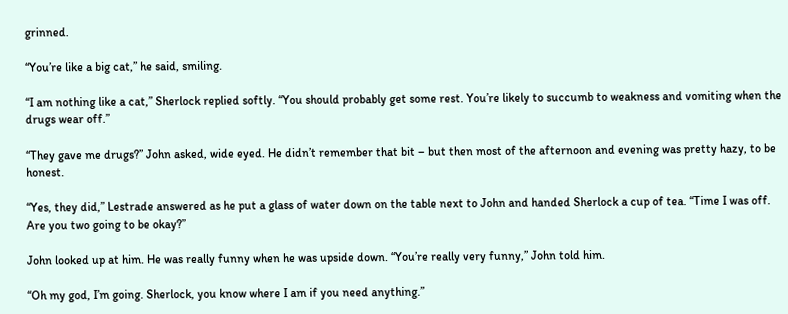grinned.

“You’re like a big cat,” he said, smiling.

“I am nothing like a cat,” Sherlock replied softly. “You should probably get some rest. You’re likely to succumb to weakness and vomiting when the drugs wear off.”

“They gave me drugs?” John asked, wide eyed. He didn’t remember that bit – but then most of the afternoon and evening was pretty hazy, to be honest.

“Yes, they did,” Lestrade answered as he put a glass of water down on the table next to John and handed Sherlock a cup of tea. “Time I was off. Are you two going to be okay?”

John looked up at him. He was really funny when he was upside down. “You’re really very funny,” John told him.

“Oh my god, I’m going. Sherlock, you know where I am if you need anything.”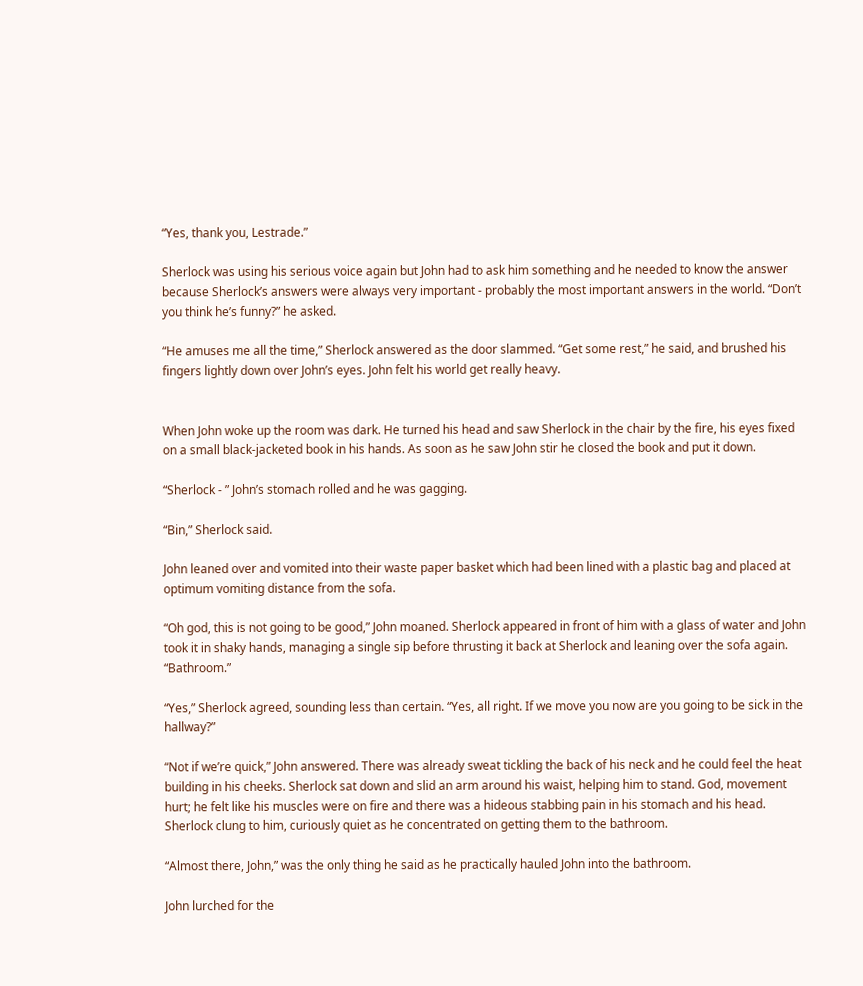“Yes, thank you, Lestrade.”

Sherlock was using his serious voice again but John had to ask him something and he needed to know the answer because Sherlock’s answers were always very important - probably the most important answers in the world. “Don’t you think he’s funny?” he asked.

“He amuses me all the time,” Sherlock answered as the door slammed. “Get some rest,” he said, and brushed his fingers lightly down over John’s eyes. John felt his world get really heavy.


When John woke up the room was dark. He turned his head and saw Sherlock in the chair by the fire, his eyes fixed on a small black-jacketed book in his hands. As soon as he saw John stir he closed the book and put it down.

“Sherlock - ” John’s stomach rolled and he was gagging.

“Bin,” Sherlock said.

John leaned over and vomited into their waste paper basket which had been lined with a plastic bag and placed at optimum vomiting distance from the sofa.

“Oh god, this is not going to be good,” John moaned. Sherlock appeared in front of him with a glass of water and John took it in shaky hands, managing a single sip before thrusting it back at Sherlock and leaning over the sofa again. “Bathroom.”

“Yes,” Sherlock agreed, sounding less than certain. “Yes, all right. If we move you now are you going to be sick in the hallway?”

“Not if we’re quick,” John answered. There was already sweat tickling the back of his neck and he could feel the heat building in his cheeks. Sherlock sat down and slid an arm around his waist, helping him to stand. God, movement hurt; he felt like his muscles were on fire and there was a hideous stabbing pain in his stomach and his head. Sherlock clung to him, curiously quiet as he concentrated on getting them to the bathroom.

“Almost there, John,” was the only thing he said as he practically hauled John into the bathroom.

John lurched for the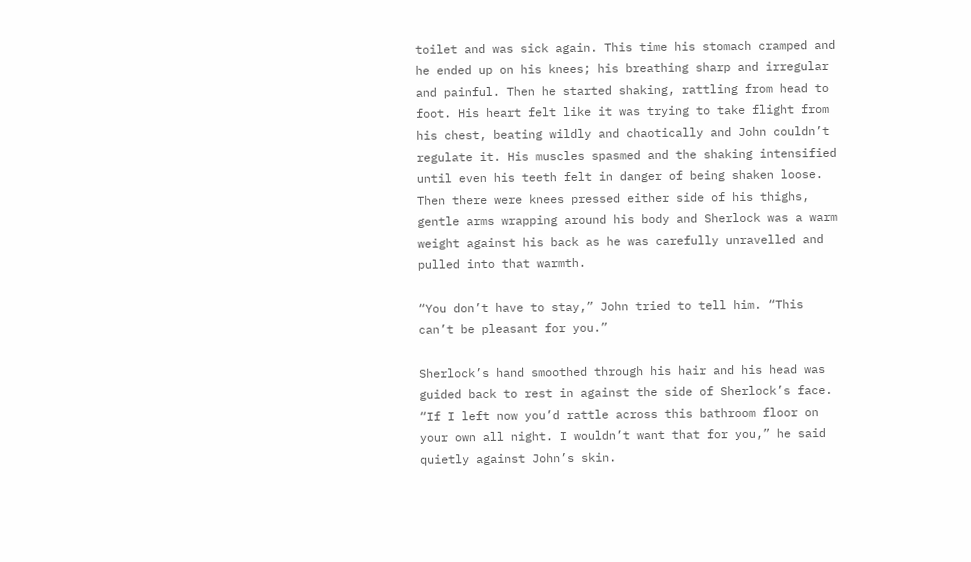toilet and was sick again. This time his stomach cramped and he ended up on his knees; his breathing sharp and irregular and painful. Then he started shaking, rattling from head to foot. His heart felt like it was trying to take flight from his chest, beating wildly and chaotically and John couldn’t regulate it. His muscles spasmed and the shaking intensified until even his teeth felt in danger of being shaken loose. Then there were knees pressed either side of his thighs, gentle arms wrapping around his body and Sherlock was a warm weight against his back as he was carefully unravelled and pulled into that warmth.

“You don’t have to stay,” John tried to tell him. “This can’t be pleasant for you.”

Sherlock’s hand smoothed through his hair and his head was guided back to rest in against the side of Sherlock’s face. “If I left now you’d rattle across this bathroom floor on your own all night. I wouldn’t want that for you,” he said quietly against John’s skin.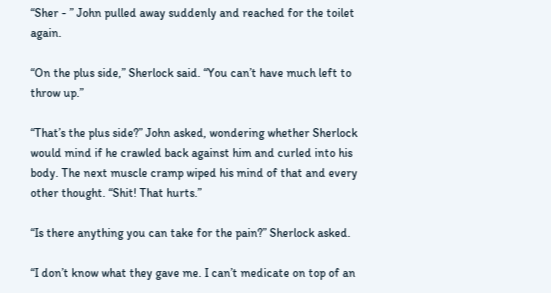“Sher - ” John pulled away suddenly and reached for the toilet again.

“On the plus side,” Sherlock said. “You can’t have much left to throw up.”

“That’s the plus side?” John asked, wondering whether Sherlock would mind if he crawled back against him and curled into his body. The next muscle cramp wiped his mind of that and every other thought. “Shit! That hurts.”

“Is there anything you can take for the pain?” Sherlock asked.

“I don’t know what they gave me. I can’t medicate on top of an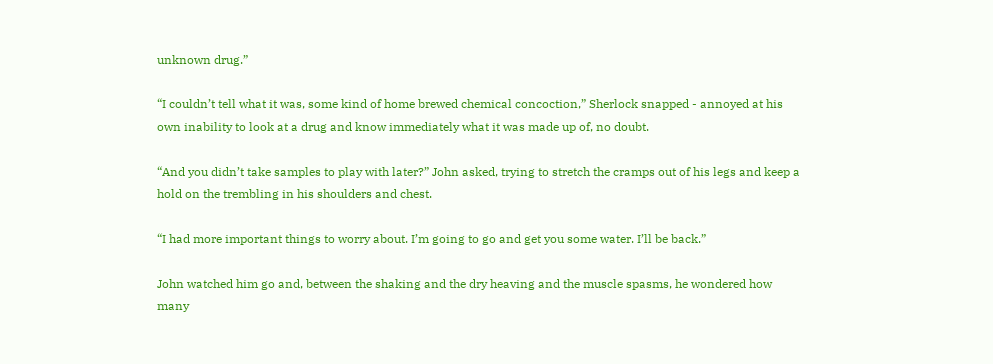unknown drug.”

“I couldn’t tell what it was, some kind of home brewed chemical concoction,” Sherlock snapped - annoyed at his own inability to look at a drug and know immediately what it was made up of, no doubt.

“And you didn’t take samples to play with later?” John asked, trying to stretch the cramps out of his legs and keep a hold on the trembling in his shoulders and chest.

“I had more important things to worry about. I’m going to go and get you some water. I’ll be back.”

John watched him go and, between the shaking and the dry heaving and the muscle spasms, he wondered how many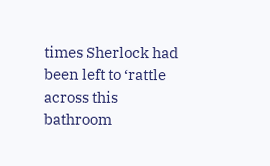times Sherlock had been left to ‘rattle across this bathroom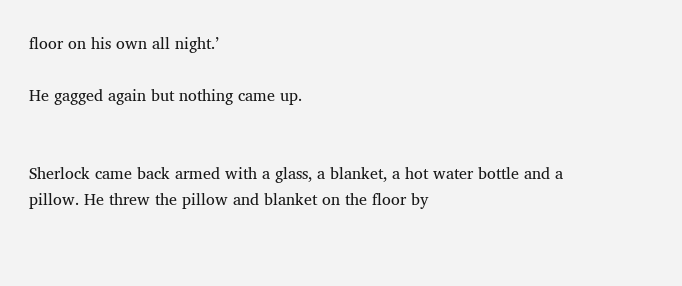floor on his own all night.’

He gagged again but nothing came up.


Sherlock came back armed with a glass, a blanket, a hot water bottle and a pillow. He threw the pillow and blanket on the floor by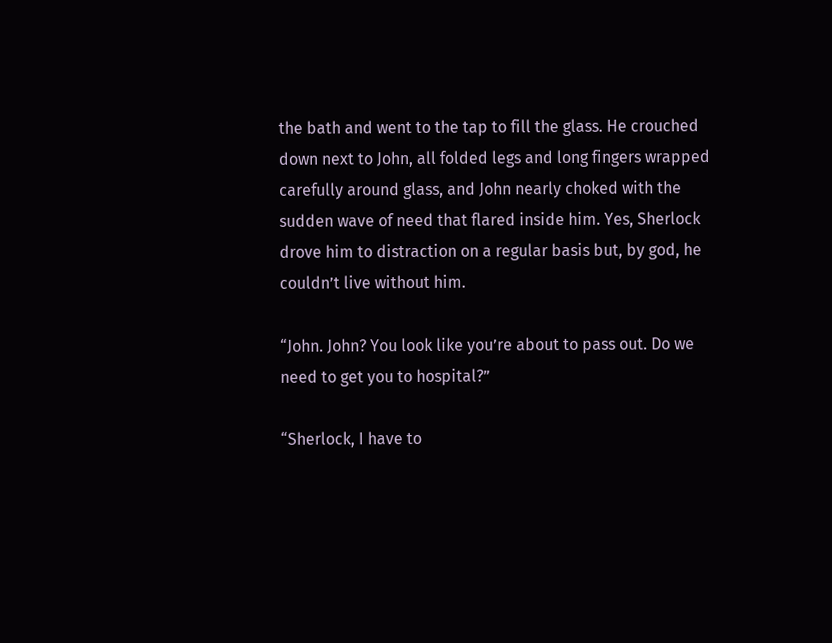the bath and went to the tap to fill the glass. He crouched down next to John, all folded legs and long fingers wrapped carefully around glass, and John nearly choked with the sudden wave of need that flared inside him. Yes, Sherlock drove him to distraction on a regular basis but, by god, he couldn’t live without him.

“John. John? You look like you’re about to pass out. Do we need to get you to hospital?”

“Sherlock, I have to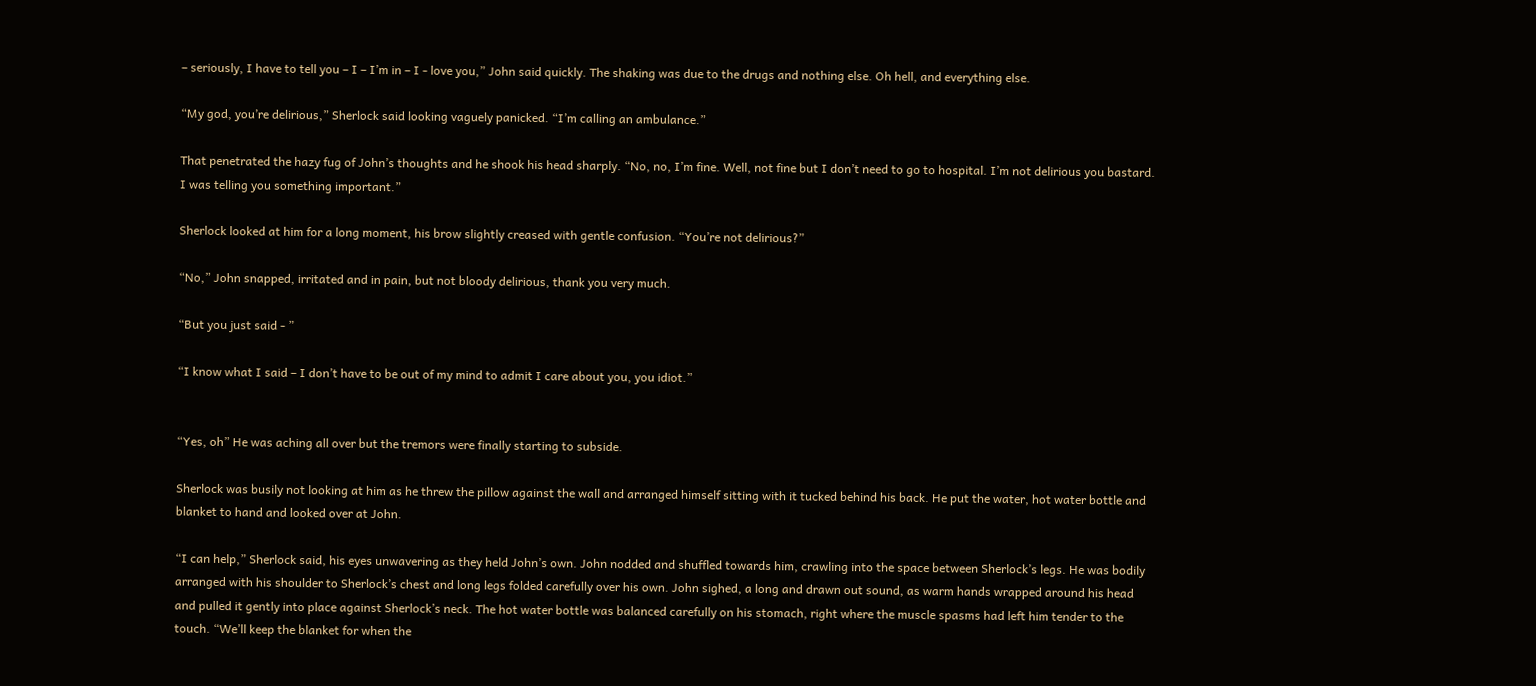– seriously, I have to tell you – I – I’m in – I - love you,” John said quickly. The shaking was due to the drugs and nothing else. Oh hell, and everything else.

“My god, you’re delirious,” Sherlock said looking vaguely panicked. “I’m calling an ambulance.”

That penetrated the hazy fug of John’s thoughts and he shook his head sharply. “No, no, I’m fine. Well, not fine but I don’t need to go to hospital. I’m not delirious you bastard. I was telling you something important.”

Sherlock looked at him for a long moment, his brow slightly creased with gentle confusion. “You’re not delirious?”

“No,” John snapped, irritated and in pain, but not bloody delirious, thank you very much.

“But you just said - ”

“I know what I said – I don’t have to be out of my mind to admit I care about you, you idiot.”


“Yes, oh” He was aching all over but the tremors were finally starting to subside.

Sherlock was busily not looking at him as he threw the pillow against the wall and arranged himself sitting with it tucked behind his back. He put the water, hot water bottle and blanket to hand and looked over at John.

“I can help,” Sherlock said, his eyes unwavering as they held John’s own. John nodded and shuffled towards him, crawling into the space between Sherlock’s legs. He was bodily arranged with his shoulder to Sherlock’s chest and long legs folded carefully over his own. John sighed, a long and drawn out sound, as warm hands wrapped around his head and pulled it gently into place against Sherlock’s neck. The hot water bottle was balanced carefully on his stomach, right where the muscle spasms had left him tender to the touch. “We’ll keep the blanket for when the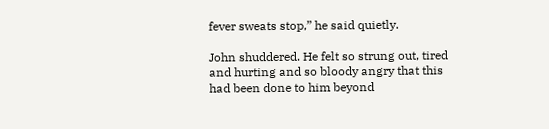fever sweats stop,” he said quietly.

John shuddered. He felt so strung out, tired and hurting and so bloody angry that this had been done to him beyond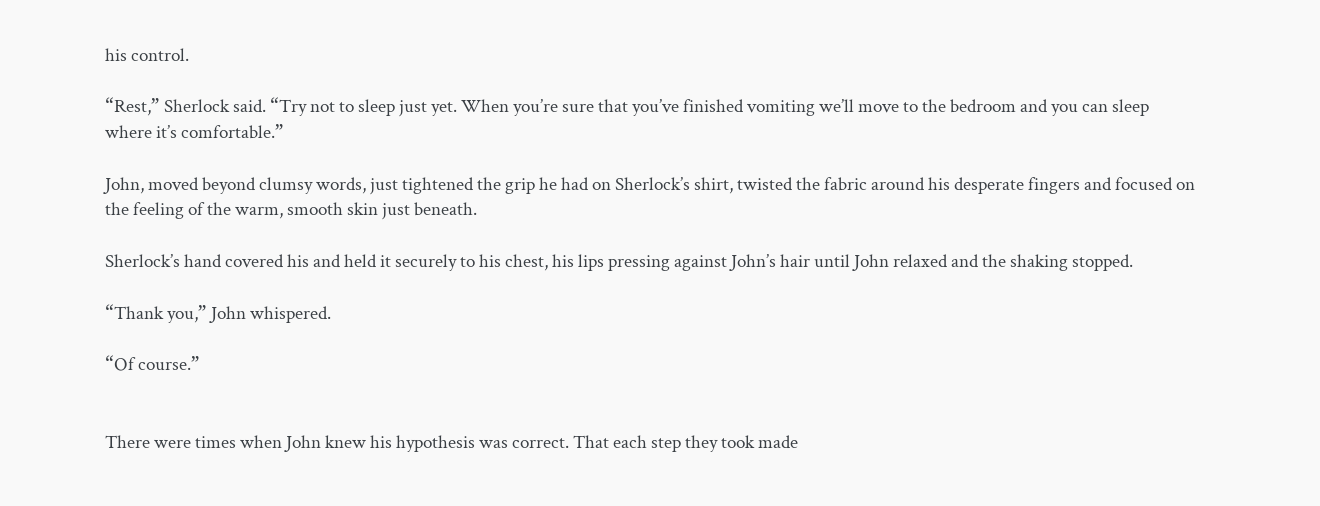his control.

“Rest,” Sherlock said. “Try not to sleep just yet. When you’re sure that you’ve finished vomiting we’ll move to the bedroom and you can sleep where it’s comfortable.”

John, moved beyond clumsy words, just tightened the grip he had on Sherlock’s shirt, twisted the fabric around his desperate fingers and focused on the feeling of the warm, smooth skin just beneath.

Sherlock’s hand covered his and held it securely to his chest, his lips pressing against John’s hair until John relaxed and the shaking stopped.

“Thank you,” John whispered.

“Of course.”


There were times when John knew his hypothesis was correct. That each step they took made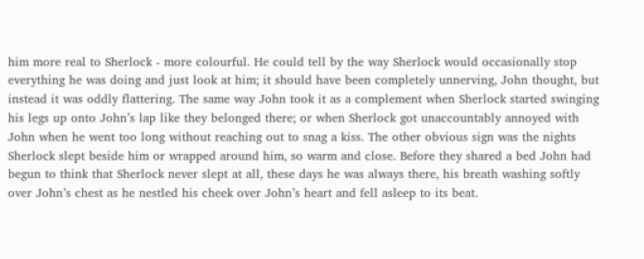him more real to Sherlock - more colourful. He could tell by the way Sherlock would occasionally stop everything he was doing and just look at him; it should have been completely unnerving, John thought, but instead it was oddly flattering. The same way John took it as a complement when Sherlock started swinging his legs up onto John’s lap like they belonged there; or when Sherlock got unaccountably annoyed with John when he went too long without reaching out to snag a kiss. The other obvious sign was the nights Sherlock slept beside him or wrapped around him, so warm and close. Before they shared a bed John had begun to think that Sherlock never slept at all, these days he was always there, his breath washing softly over John’s chest as he nestled his cheek over John’s heart and fell asleep to its beat.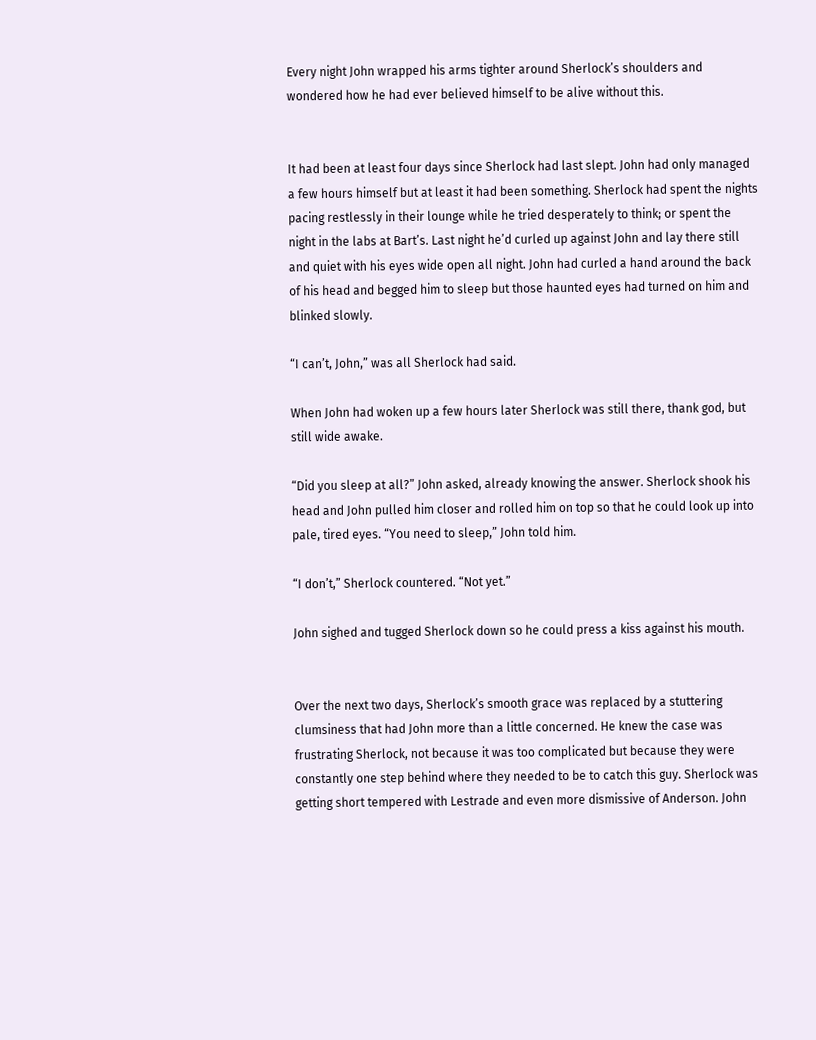Every night John wrapped his arms tighter around Sherlock’s shoulders and wondered how he had ever believed himself to be alive without this.


It had been at least four days since Sherlock had last slept. John had only managed a few hours himself but at least it had been something. Sherlock had spent the nights pacing restlessly in their lounge while he tried desperately to think; or spent the night in the labs at Bart’s. Last night he’d curled up against John and lay there still and quiet with his eyes wide open all night. John had curled a hand around the back of his head and begged him to sleep but those haunted eyes had turned on him and blinked slowly.

“I can’t, John,” was all Sherlock had said.

When John had woken up a few hours later Sherlock was still there, thank god, but still wide awake.

“Did you sleep at all?” John asked, already knowing the answer. Sherlock shook his head and John pulled him closer and rolled him on top so that he could look up into pale, tired eyes. “You need to sleep,” John told him.

“I don’t,” Sherlock countered. “Not yet.”

John sighed and tugged Sherlock down so he could press a kiss against his mouth.


Over the next two days, Sherlock’s smooth grace was replaced by a stuttering clumsiness that had John more than a little concerned. He knew the case was frustrating Sherlock, not because it was too complicated but because they were constantly one step behind where they needed to be to catch this guy. Sherlock was getting short tempered with Lestrade and even more dismissive of Anderson. John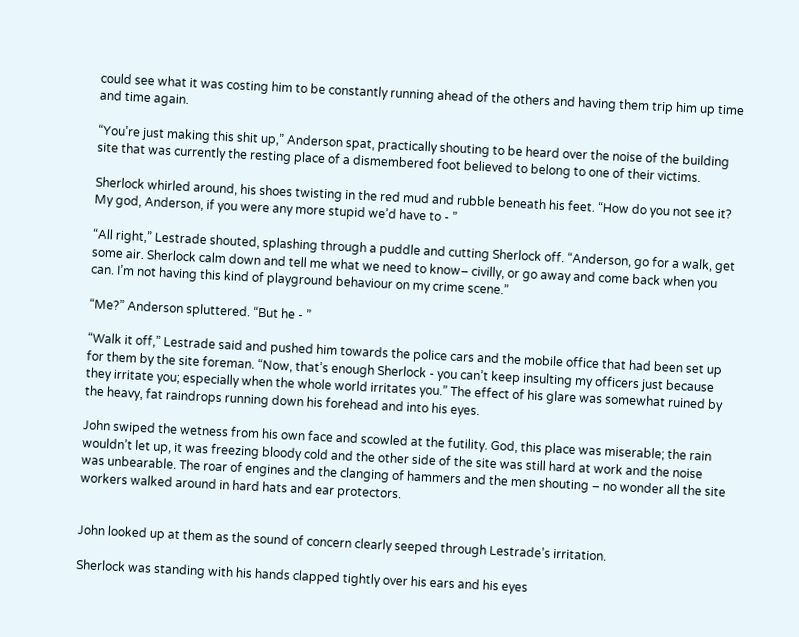could see what it was costing him to be constantly running ahead of the others and having them trip him up time and time again.

“You’re just making this shit up,” Anderson spat, practically shouting to be heard over the noise of the building site that was currently the resting place of a dismembered foot believed to belong to one of their victims.

Sherlock whirled around, his shoes twisting in the red mud and rubble beneath his feet. “How do you not see it? My god, Anderson, if you were any more stupid we’d have to - ”

“All right,” Lestrade shouted, splashing through a puddle and cutting Sherlock off. “Anderson, go for a walk, get some air. Sherlock calm down and tell me what we need to know– civilly, or go away and come back when you can. I’m not having this kind of playground behaviour on my crime scene.”

“Me?” Anderson spluttered. “But he - ”

“Walk it off,” Lestrade said and pushed him towards the police cars and the mobile office that had been set up for them by the site foreman. “Now, that’s enough Sherlock - you can’t keep insulting my officers just because they irritate you; especially when the whole world irritates you.” The effect of his glare was somewhat ruined by the heavy, fat raindrops running down his forehead and into his eyes.

John swiped the wetness from his own face and scowled at the futility. God, this place was miserable; the rain wouldn’t let up, it was freezing bloody cold and the other side of the site was still hard at work and the noise was unbearable. The roar of engines and the clanging of hammers and the men shouting – no wonder all the site workers walked around in hard hats and ear protectors.


John looked up at them as the sound of concern clearly seeped through Lestrade’s irritation.

Sherlock was standing with his hands clapped tightly over his ears and his eyes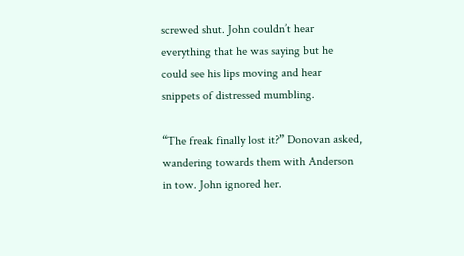screwed shut. John couldn’t hear everything that he was saying but he could see his lips moving and hear snippets of distressed mumbling.

“The freak finally lost it?” Donovan asked, wandering towards them with Anderson in tow. John ignored her.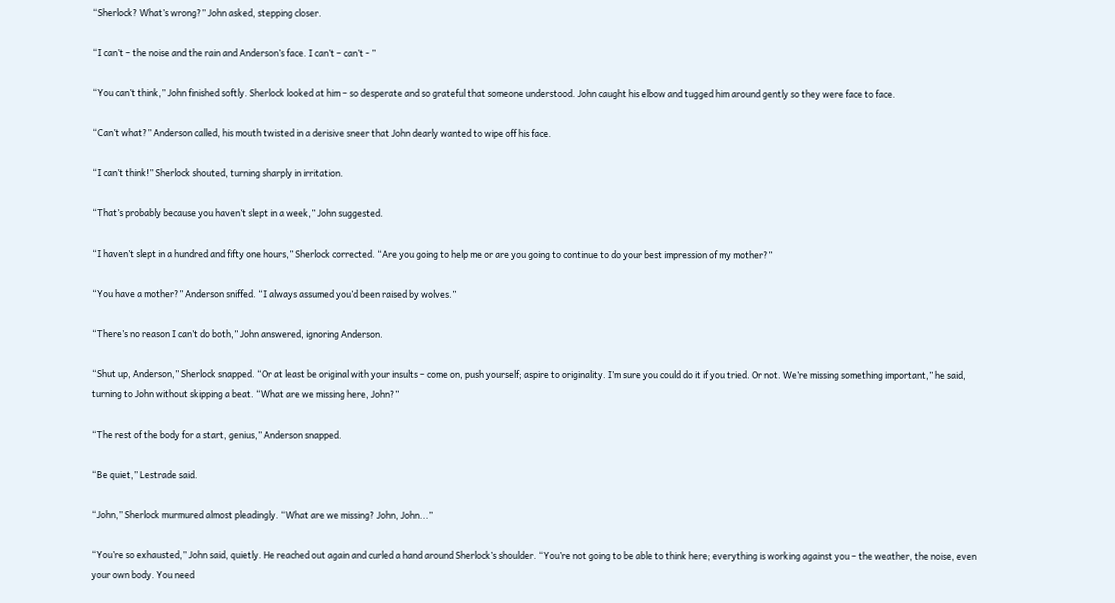“Sherlock? What’s wrong?” John asked, stepping closer.

“I can’t – the noise and the rain and Anderson’s face. I can’t – can’t - ”

“You can’t think,” John finished softly. Sherlock looked at him – so desperate and so grateful that someone understood. John caught his elbow and tugged him around gently so they were face to face.

“Can’t what?” Anderson called, his mouth twisted in a derisive sneer that John dearly wanted to wipe off his face.

“I can’t think!” Sherlock shouted, turning sharply in irritation.

“That’s probably because you haven’t slept in a week,” John suggested.

“I haven’t slept in a hundred and fifty one hours,” Sherlock corrected. “Are you going to help me or are you going to continue to do your best impression of my mother?”

“You have a mother?” Anderson sniffed. “I always assumed you’d been raised by wolves.”

“There’s no reason I can’t do both,” John answered, ignoring Anderson.

“Shut up, Anderson,” Sherlock snapped. “Or at least be original with your insults – come on, push yourself; aspire to originality. I’m sure you could do it if you tried. Or not. We’re missing something important,” he said, turning to John without skipping a beat. “What are we missing here, John?”

“The rest of the body for a start, genius,” Anderson snapped.

“Be quiet,” Lestrade said.

“John,” Sherlock murmured almost pleadingly. “What are we missing? John, John...”

“You’re so exhausted,” John said, quietly. He reached out again and curled a hand around Sherlock’s shoulder. “You’re not going to be able to think here; everything is working against you – the weather, the noise, even your own body. You need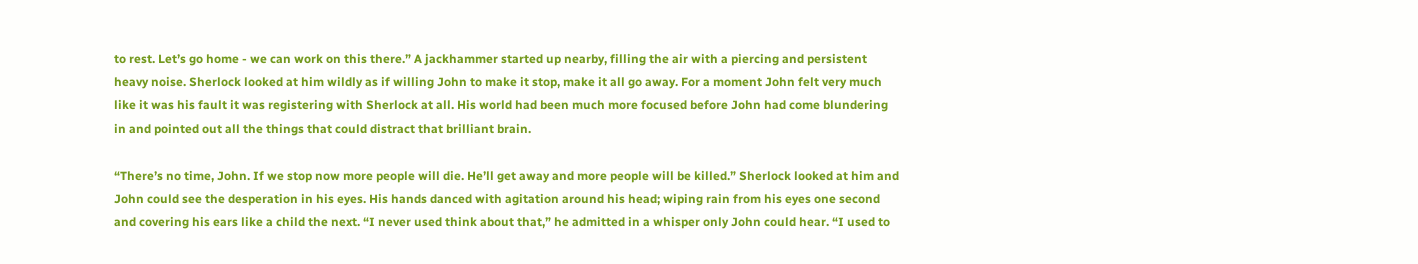to rest. Let’s go home - we can work on this there.” A jackhammer started up nearby, filling the air with a piercing and persistent heavy noise. Sherlock looked at him wildly as if willing John to make it stop, make it all go away. For a moment John felt very much like it was his fault it was registering with Sherlock at all. His world had been much more focused before John had come blundering in and pointed out all the things that could distract that brilliant brain.

“There’s no time, John. If we stop now more people will die. He’ll get away and more people will be killed.” Sherlock looked at him and John could see the desperation in his eyes. His hands danced with agitation around his head; wiping rain from his eyes one second and covering his ears like a child the next. “I never used think about that,” he admitted in a whisper only John could hear. “I used to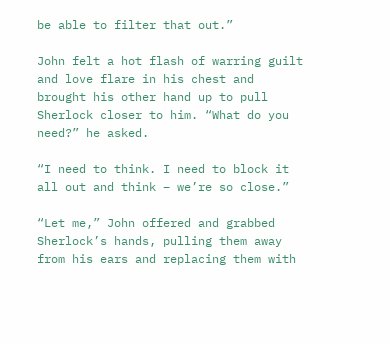be able to filter that out.”

John felt a hot flash of warring guilt and love flare in his chest and brought his other hand up to pull Sherlock closer to him. “What do you need?” he asked.

“I need to think. I need to block it all out and think – we’re so close.”

“Let me,” John offered and grabbed Sherlock’s hands, pulling them away from his ears and replacing them with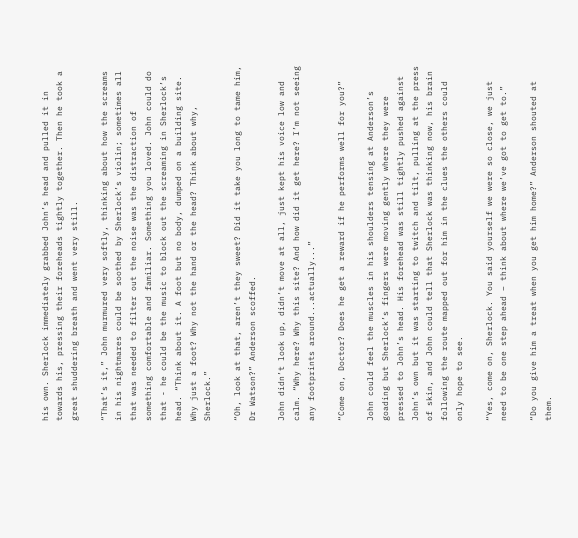his own. Sherlock immediately grabbed John’s head and pulled it in towards his, pressing their foreheads tightly together. Then he took a great shuddering breath and went very still.

“That’s it,” John murmured very softly, thinking about how the screams in his nightmares could be soothed by Sherlock’s violin; sometimes all that was needed to filter out the noise was the distraction of something comfortable and familiar. Something you loved. John could do that - he could be the music to block out the screaming in Sherlock’s head. “Think about it. A foot but no body, dumped on a building site. Why just a foot? Why not the hand or the head? Think about why, Sherlock.”

“Oh, look at that, aren’t they sweet? Did it take you long to tame him, Dr Watson?” Anderson scoffed.

John didn’t look up, didn’t move at all, just kept his voice low and calm. “Why here? Why this site? And how did it get here? I’m not seeing any footprints around...actually...”

“Come on, Doctor? Does he get a reward if he performs well for you?”

John could feel the muscles in his shoulders tensing at Anderson’s goading but Sherlock’s fingers were moving gently where they were pressed to John’s head. His forehead was still tightly pushed against John’s own but it was starting to twitch and tilt, pulling at the press of skin, and John could tell that Sherlock was thinking now, his brain following the route mapped out for him in the clues the others could only hope to see.

“Yes, come on, Sherlock. You said yourself we were so close, we just need to be one step ahead – think about where we’ve got to get to.”

“Do you give him a treat when you get him home?” Anderson shouted at them.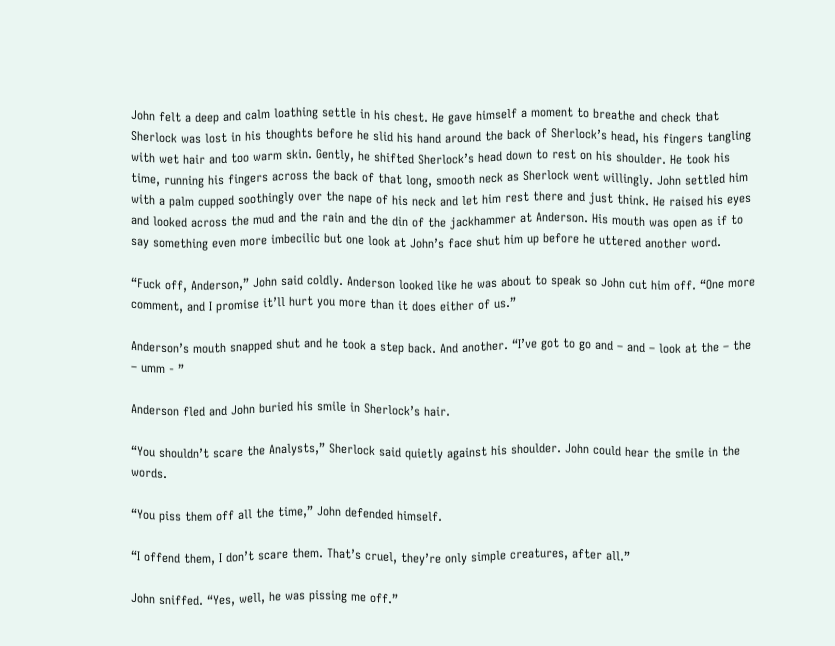John felt a deep and calm loathing settle in his chest. He gave himself a moment to breathe and check that Sherlock was lost in his thoughts before he slid his hand around the back of Sherlock’s head, his fingers tangling with wet hair and too warm skin. Gently, he shifted Sherlock’s head down to rest on his shoulder. He took his time, running his fingers across the back of that long, smooth neck as Sherlock went willingly. John settled him with a palm cupped soothingly over the nape of his neck and let him rest there and just think. He raised his eyes and looked across the mud and the rain and the din of the jackhammer at Anderson. His mouth was open as if to say something even more imbecilic but one look at John’s face shut him up before he uttered another word.

“Fuck off, Anderson,” John said coldly. Anderson looked like he was about to speak so John cut him off. “One more comment, and I promise it’ll hurt you more than it does either of us.”

Anderson’s mouth snapped shut and he took a step back. And another. “I’ve got to go and – and – look at the – the – umm - ”

Anderson fled and John buried his smile in Sherlock’s hair.

“You shouldn’t scare the Analysts,” Sherlock said quietly against his shoulder. John could hear the smile in the words.

“You piss them off all the time,” John defended himself.

“I offend them, I don’t scare them. That’s cruel, they’re only simple creatures, after all.”

John sniffed. “Yes, well, he was pissing me off.”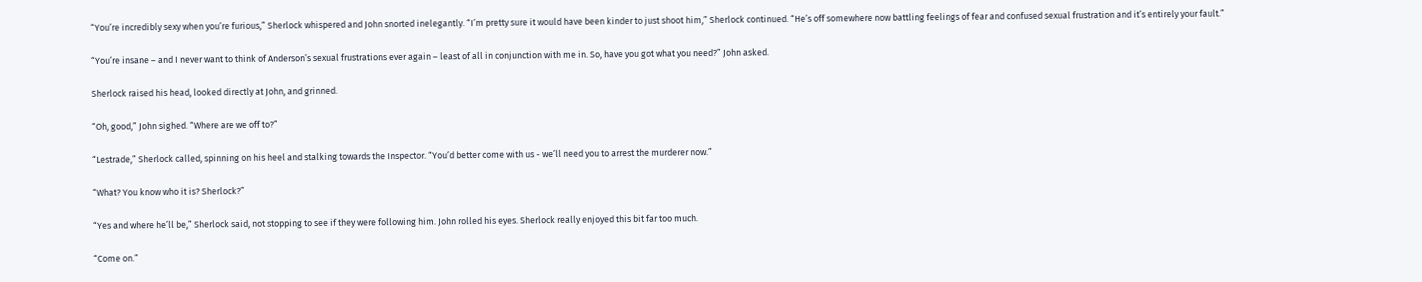“You’re incredibly sexy when you’re furious,” Sherlock whispered and John snorted inelegantly. “I’m pretty sure it would have been kinder to just shoot him,” Sherlock continued. “He’s off somewhere now battling feelings of fear and confused sexual frustration and it’s entirely your fault.”

“You’re insane – and I never want to think of Anderson’s sexual frustrations ever again – least of all in conjunction with me in. So, have you got what you need?” John asked.

Sherlock raised his head, looked directly at John, and grinned.

“Oh, good,” John sighed. “Where are we off to?”

“Lestrade,” Sherlock called, spinning on his heel and stalking towards the Inspector. “You’d better come with us - we’ll need you to arrest the murderer now.”

“What? You know who it is? Sherlock?”

“Yes and where he’ll be,” Sherlock said, not stopping to see if they were following him. John rolled his eyes. Sherlock really enjoyed this bit far too much.

“Come on.”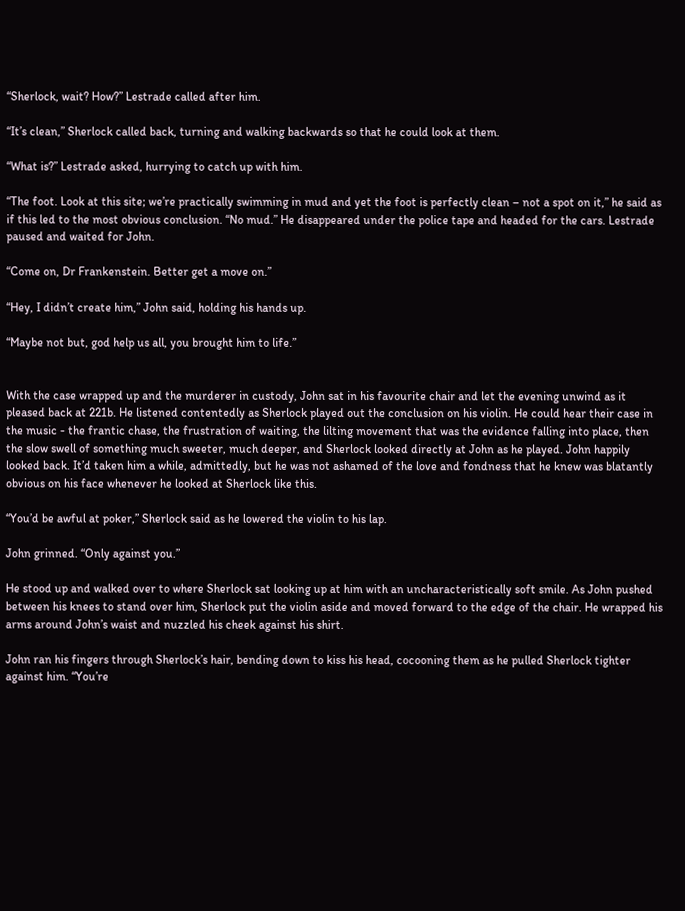“Sherlock, wait? How?” Lestrade called after him.

“It’s clean,” Sherlock called back, turning and walking backwards so that he could look at them.

“What is?” Lestrade asked, hurrying to catch up with him.

“The foot. Look at this site; we’re practically swimming in mud and yet the foot is perfectly clean – not a spot on it,” he said as if this led to the most obvious conclusion. “No mud.” He disappeared under the police tape and headed for the cars. Lestrade paused and waited for John.

“Come on, Dr Frankenstein. Better get a move on.”

“Hey, I didn’t create him,” John said, holding his hands up.

“Maybe not but, god help us all, you brought him to life.”


With the case wrapped up and the murderer in custody, John sat in his favourite chair and let the evening unwind as it pleased back at 221b. He listened contentedly as Sherlock played out the conclusion on his violin. He could hear their case in the music - the frantic chase, the frustration of waiting, the lilting movement that was the evidence falling into place, then the slow swell of something much sweeter, much deeper, and Sherlock looked directly at John as he played. John happily looked back. It’d taken him a while, admittedly, but he was not ashamed of the love and fondness that he knew was blatantly obvious on his face whenever he looked at Sherlock like this.

“You’d be awful at poker,” Sherlock said as he lowered the violin to his lap.

John grinned. “Only against you.”

He stood up and walked over to where Sherlock sat looking up at him with an uncharacteristically soft smile. As John pushed between his knees to stand over him, Sherlock put the violin aside and moved forward to the edge of the chair. He wrapped his arms around John’s waist and nuzzled his cheek against his shirt.

John ran his fingers through Sherlock’s hair, bending down to kiss his head, cocooning them as he pulled Sherlock tighter against him. “You’re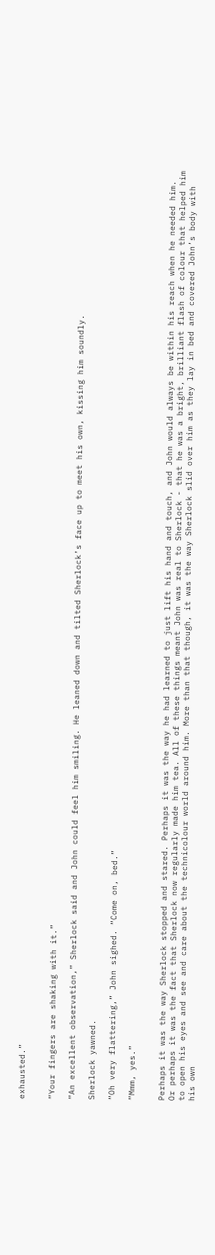exhausted.”


“Your fingers are shaking with it.”

“An excellent observation,” Sherlock said and John could feel him smiling. He leaned down and tilted Sherlock’s face up to meet his own, kissing him soundly.

Sherlock yawned.

“Oh very flattering,” John sighed. “Come on, bed.”

“Mmm, yes.”


Perhaps it was the way Sherlock stopped and stared. Perhaps it was the way he had learned to just lift his hand and touch, and John would always be within his reach when he needed him. Or perhaps it was the fact that Sherlock now regularly made him tea. All of these things meant John was real to Sherlock - that he was a bright, brilliant flash of colour that helped him to open his eyes and see and care about the technicolour world around him. More than that though, it was the way Sherlock slid over him as they lay in bed and covered John’s body with his own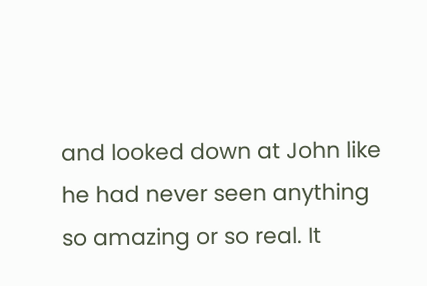and looked down at John like he had never seen anything so amazing or so real. It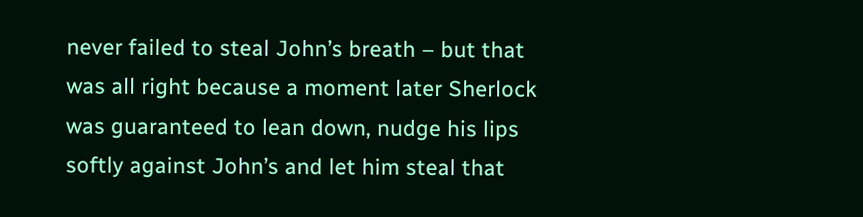never failed to steal John’s breath – but that was all right because a moment later Sherlock was guaranteed to lean down, nudge his lips softly against John’s and let him steal that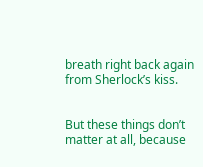breath right back again from Sherlock’s kiss.


But these things don’t matter at all, because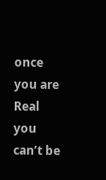once you are Real you can’t be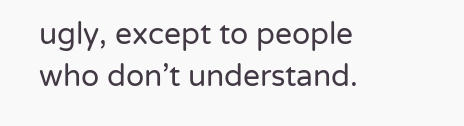ugly, except to people who don’t understand.